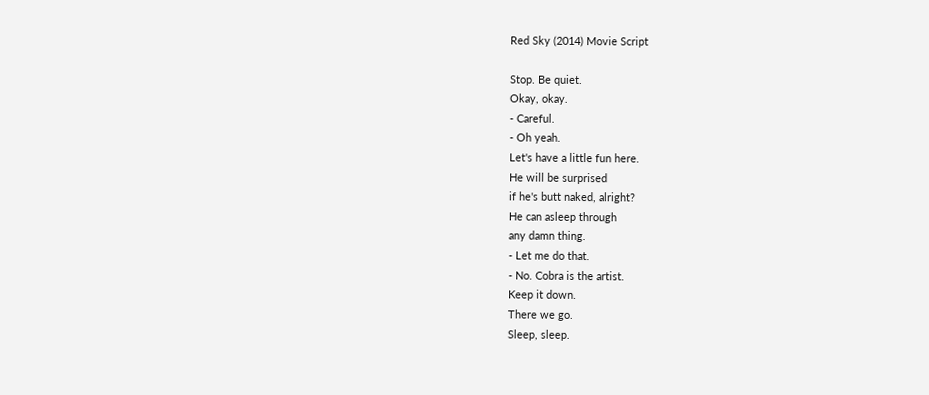Red Sky (2014) Movie Script

Stop. Be quiet.
Okay, okay.
- Careful.
- Oh yeah.
Let's have a little fun here.
He will be surprised
if he's butt naked, alright?
He can asleep through
any damn thing.
- Let me do that.
- No. Cobra is the artist.
Keep it down.
There we go.
Sleep, sleep.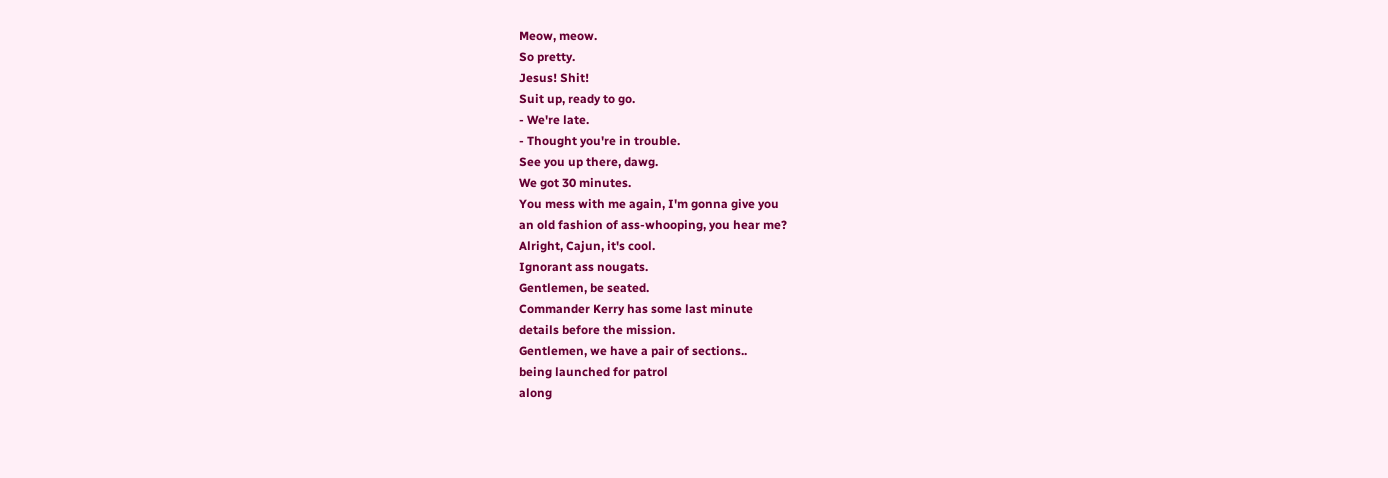Meow, meow.
So pretty.
Jesus! Shit!
Suit up, ready to go.
- We're late.
- Thought you're in trouble.
See you up there, dawg.
We got 30 minutes.
You mess with me again, I'm gonna give you
an old fashion of ass-whooping, you hear me?
Alright, Cajun, it's cool.
Ignorant ass nougats.
Gentlemen, be seated.
Commander Kerry has some last minute
details before the mission.
Gentlemen, we have a pair of sections..
being launched for patrol
along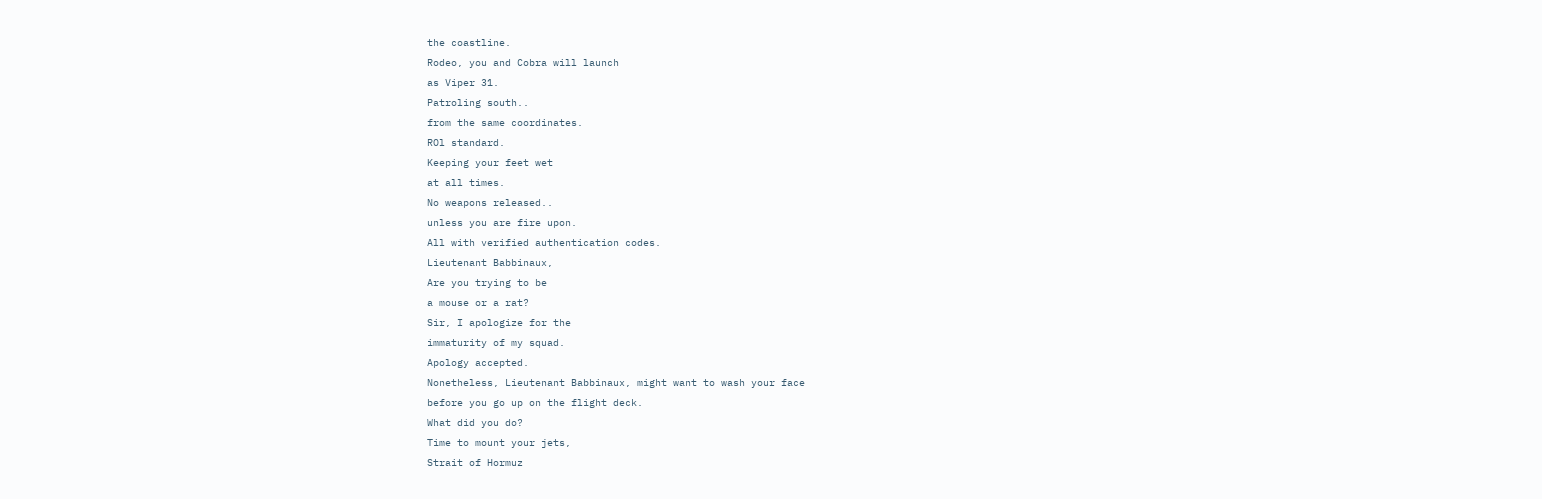the coastline.
Rodeo, you and Cobra will launch
as Viper 31.
Patroling south..
from the same coordinates.
ROl standard.
Keeping your feet wet
at all times.
No weapons released..
unless you are fire upon.
All with verified authentication codes.
Lieutenant Babbinaux,
Are you trying to be
a mouse or a rat?
Sir, I apologize for the
immaturity of my squad.
Apology accepted.
Nonetheless, Lieutenant Babbinaux, might want to wash your face
before you go up on the flight deck.
What did you do?
Time to mount your jets,
Strait of Hormuz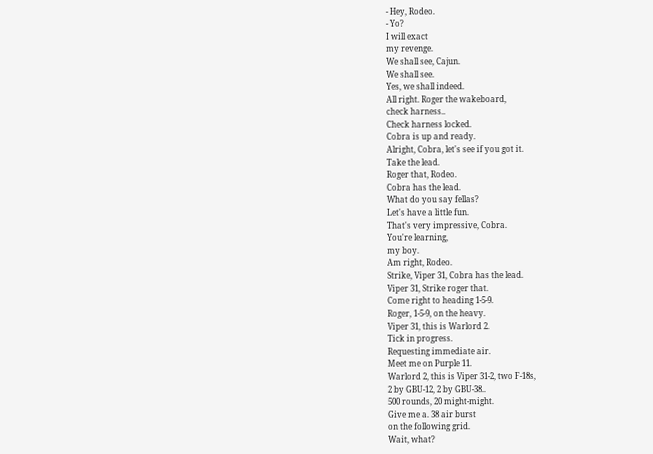- Hey, Rodeo.
- Yo?
I will exact
my revenge.
We shall see, Cajun.
We shall see.
Yes, we shall indeed.
All right. Roger the wakeboard,
check harness..
Check harness locked.
Cobra is up and ready.
Alright, Cobra, let's see if you got it.
Take the lead.
Roger that, Rodeo.
Cobra has the lead.
What do you say fellas?
Let's have a little fun.
That's very impressive, Cobra.
You're learning,
my boy.
Am right, Rodeo.
Strike, Viper 31, Cobra has the lead.
Viper 31, Strike roger that.
Come right to heading 1-5-9.
Roger, 1-5-9, on the heavy.
Viper 31, this is Warlord 2.
Tick in progress.
Requesting immediate air.
Meet me on Purple 11.
Warlord 2, this is Viper 31-2, two F-18s,
2 by GBU-12, 2 by GBU-38..
500 rounds, 20 might-might.
Give me a. 38 air burst
on the following grid.
Wait, what?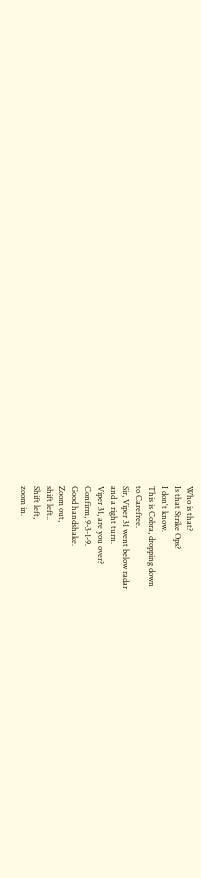Who is that?
Is that Strike Ops?
I don't know.
This is Cobra, dropping down
to Carefree.
Sir, Viper 31 went below radar
and a right turn.
Viper 31, are you over?
Confirm, 9-3-1-9.
Good handshake.
Zoom out,
shift left..
Shift left,
zoom in.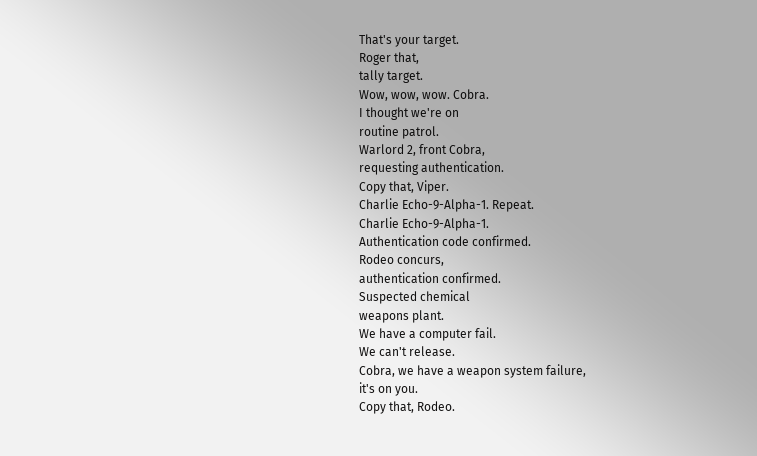That's your target.
Roger that,
tally target.
Wow, wow, wow. Cobra.
I thought we're on
routine patrol.
Warlord 2, front Cobra,
requesting authentication.
Copy that, Viper.
Charlie Echo-9-Alpha-1. Repeat.
Charlie Echo-9-Alpha-1.
Authentication code confirmed.
Rodeo concurs,
authentication confirmed.
Suspected chemical
weapons plant.
We have a computer fail.
We can't release.
Cobra, we have a weapon system failure,
it's on you.
Copy that, Rodeo.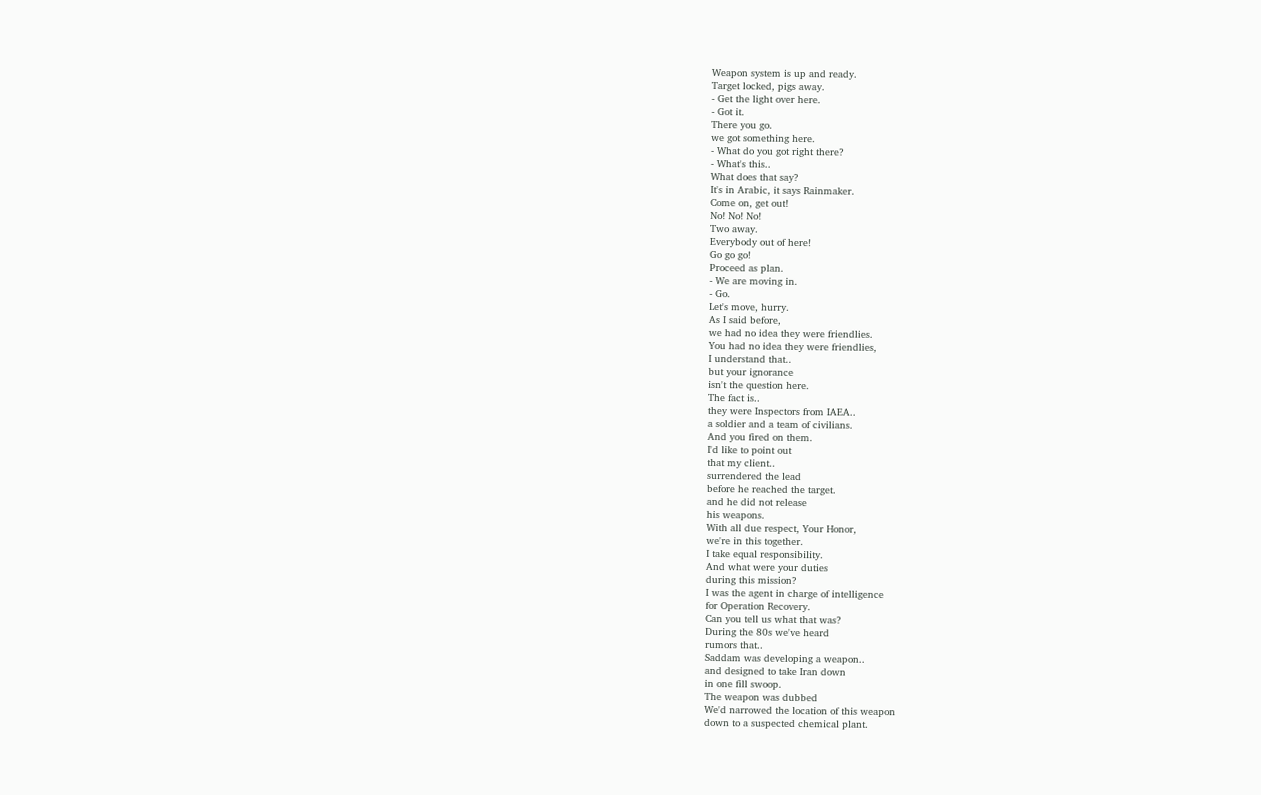Weapon system is up and ready.
Target locked, pigs away.
- Get the light over here.
- Got it.
There you go.
we got something here.
- What do you got right there?
- What's this..
What does that say?
It's in Arabic, it says Rainmaker.
Come on, get out!
No! No! No!
Two away.
Everybody out of here!
Go go go!
Proceed as plan.
- We are moving in.
- Go.
Let's move, hurry.
As I said before,
we had no idea they were friendlies.
You had no idea they were friendlies,
I understand that..
but your ignorance
isn't the question here.
The fact is..
they were Inspectors from IAEA..
a soldier and a team of civilians.
And you fired on them.
I'd like to point out
that my client..
surrendered the lead
before he reached the target.
and he did not release
his weapons.
With all due respect, Your Honor,
we're in this together.
I take equal responsibility.
And what were your duties
during this mission?
I was the agent in charge of intelligence
for Operation Recovery.
Can you tell us what that was?
During the 80s we've heard
rumors that..
Saddam was developing a weapon..
and designed to take Iran down
in one fill swoop.
The weapon was dubbed
We'd narrowed the location of this weapon
down to a suspected chemical plant.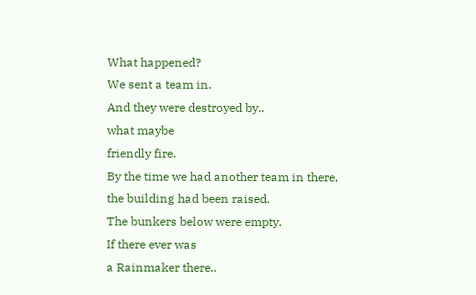What happened?
We sent a team in.
And they were destroyed by..
what maybe
friendly fire.
By the time we had another team in there,
the building had been raised.
The bunkers below were empty.
If there ever was
a Rainmaker there..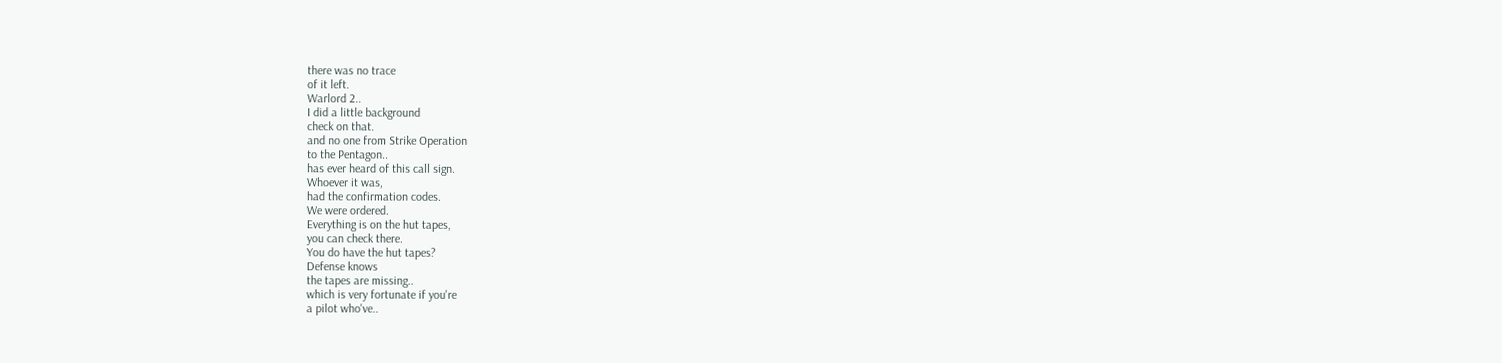there was no trace
of it left.
Warlord 2..
I did a little background
check on that.
and no one from Strike Operation
to the Pentagon..
has ever heard of this call sign.
Whoever it was,
had the confirmation codes.
We were ordered.
Everything is on the hut tapes,
you can check there.
You do have the hut tapes?
Defense knows
the tapes are missing..
which is very fortunate if you're
a pilot who've..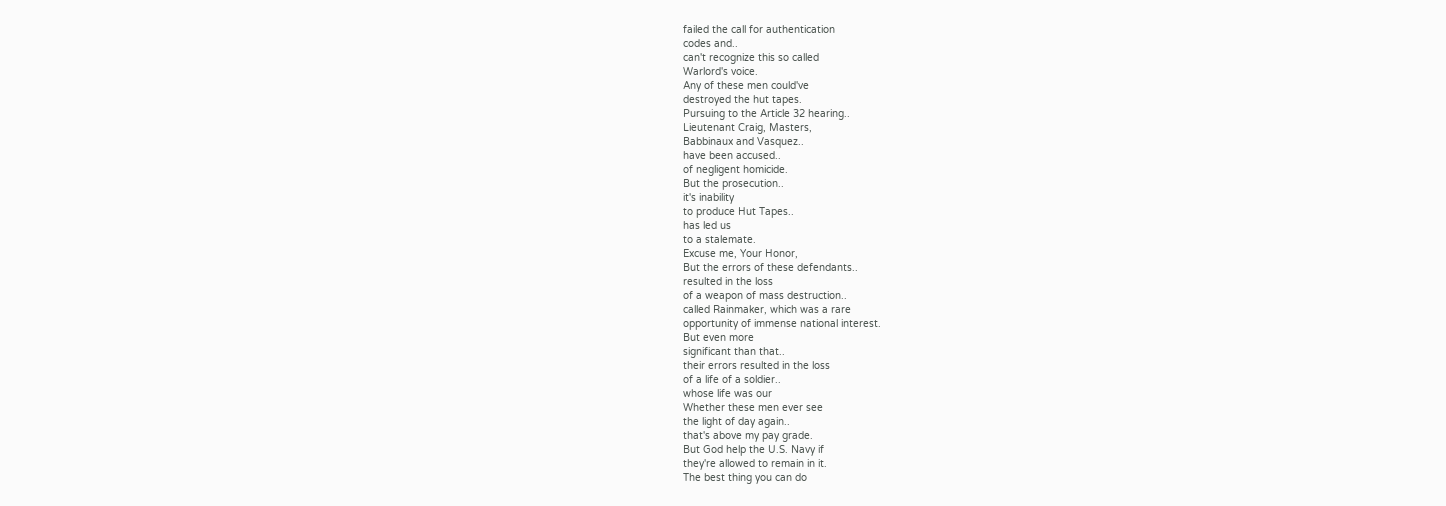failed the call for authentication
codes and..
can't recognize this so called
Warlord's voice.
Any of these men could've
destroyed the hut tapes.
Pursuing to the Article 32 hearing..
Lieutenant Craig, Masters,
Babbinaux and Vasquez..
have been accused..
of negligent homicide.
But the prosecution..
it's inability
to produce Hut Tapes..
has led us
to a stalemate.
Excuse me, Your Honor,
But the errors of these defendants..
resulted in the loss
of a weapon of mass destruction..
called Rainmaker, which was a rare
opportunity of immense national interest.
But even more
significant than that..
their errors resulted in the loss
of a life of a soldier..
whose life was our
Whether these men ever see
the light of day again..
that's above my pay grade.
But God help the U.S. Navy if
they're allowed to remain in it.
The best thing you can do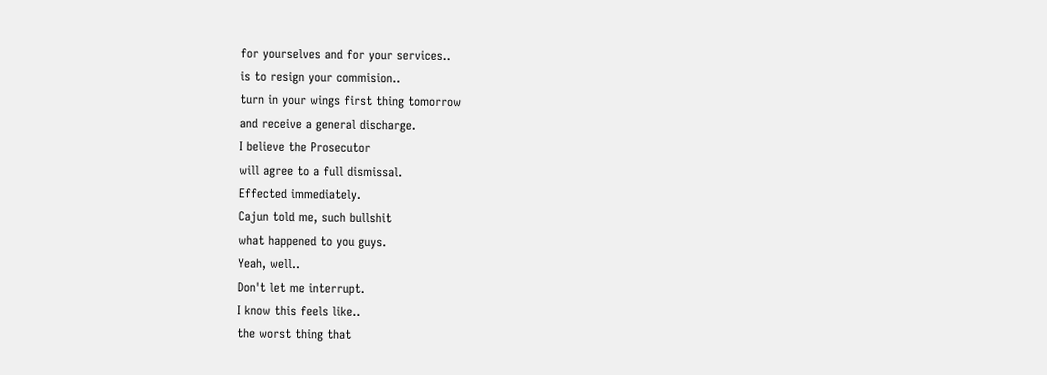for yourselves and for your services..
is to resign your commision..
turn in your wings first thing tomorrow
and receive a general discharge.
I believe the Prosecutor
will agree to a full dismissal.
Effected immediately.
Cajun told me, such bullshit
what happened to you guys.
Yeah, well..
Don't let me interrupt.
I know this feels like..
the worst thing that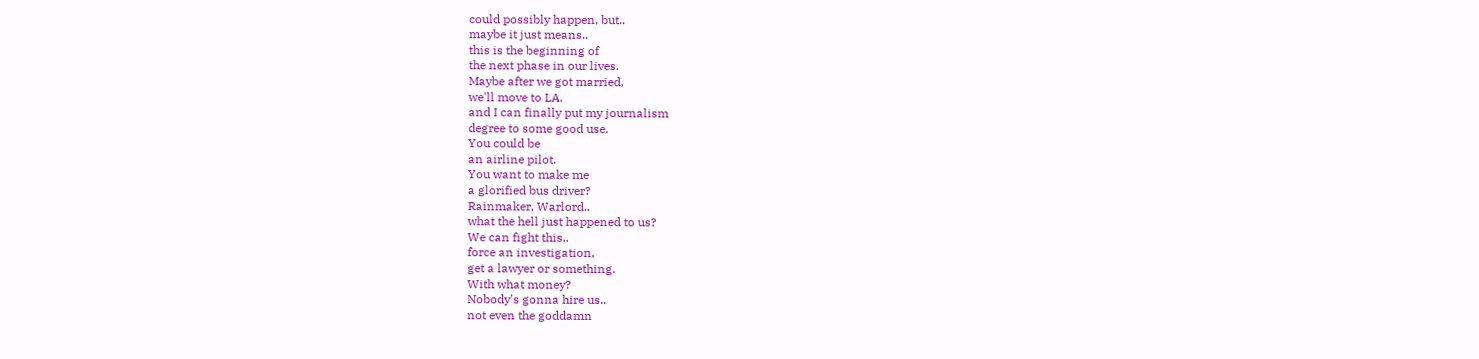could possibly happen, but..
maybe it just means..
this is the beginning of
the next phase in our lives.
Maybe after we got married,
we'll move to LA.
and I can finally put my journalism
degree to some good use.
You could be
an airline pilot.
You want to make me
a glorified bus driver?
Rainmaker, Warlord..
what the hell just happened to us?
We can fight this..
force an investigation,
get a lawyer or something.
With what money?
Nobody's gonna hire us..
not even the goddamn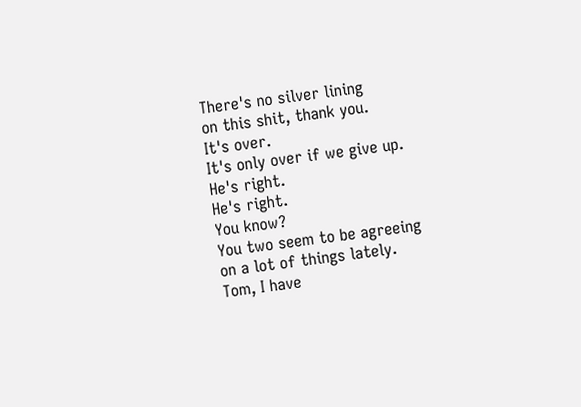There's no silver lining
on this shit, thank you.
It's over.
It's only over if we give up.
He's right.
He's right.
You know?
You two seem to be agreeing
on a lot of things lately.
Tom, I have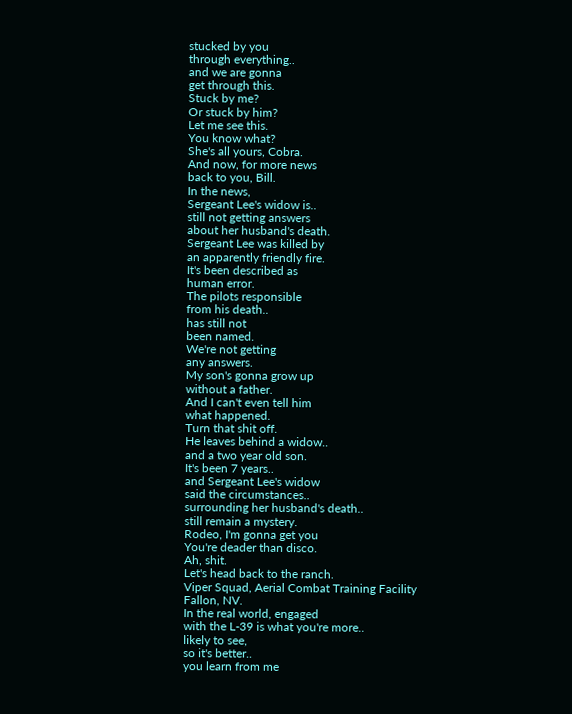stucked by you
through everything..
and we are gonna
get through this.
Stuck by me?
Or stuck by him?
Let me see this.
You know what?
She's all yours, Cobra.
And now, for more news
back to you, Bill.
In the news,
Sergeant Lee's widow is..
still not getting answers
about her husband's death.
Sergeant Lee was killed by
an apparently friendly fire.
It's been described as
human error.
The pilots responsible
from his death..
has still not
been named.
We're not getting
any answers.
My son's gonna grow up
without a father.
And I can't even tell him
what happened.
Turn that shit off.
He leaves behind a widow..
and a two year old son.
It's been 7 years..
and Sergeant Lee's widow
said the circumstances..
surrounding her husband's death..
still remain a mystery.
Rodeo, I'm gonna get you
You're deader than disco.
Ah, shit.
Let's head back to the ranch.
Viper Squad, Aerial Combat Training Facility
Fallon, NV.
In the real world, engaged
with the L-39 is what you're more..
likely to see,
so it's better..
you learn from me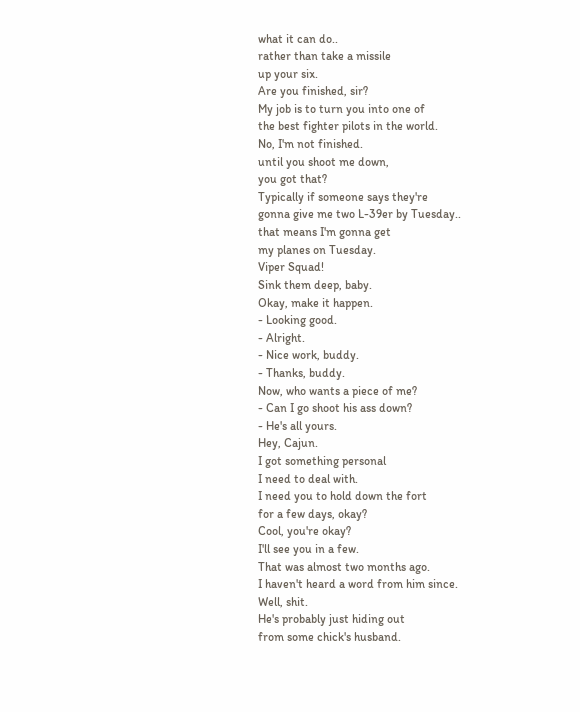what it can do..
rather than take a missile
up your six.
Are you finished, sir?
My job is to turn you into one of
the best fighter pilots in the world.
No, I'm not finished.
until you shoot me down,
you got that?
Typically if someone says they're
gonna give me two L-39er by Tuesday..
that means I'm gonna get
my planes on Tuesday.
Viper Squad!
Sink them deep, baby.
Okay, make it happen.
- Looking good.
- Alright.
- Nice work, buddy.
- Thanks, buddy.
Now, who wants a piece of me?
- Can I go shoot his ass down?
- He's all yours.
Hey, Cajun.
I got something personal
I need to deal with.
I need you to hold down the fort
for a few days, okay?
Cool, you're okay?
I'll see you in a few.
That was almost two months ago.
I haven't heard a word from him since.
Well, shit.
He's probably just hiding out
from some chick's husband.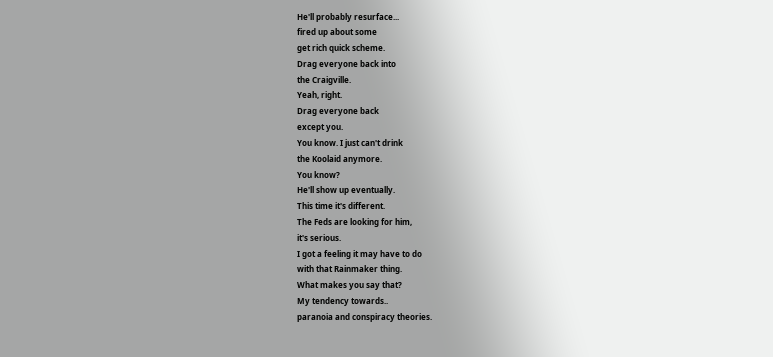He'll probably resurface...
fired up about some
get rich quick scheme.
Drag everyone back into
the Craigville.
Yeah, right.
Drag everyone back
except you.
You know. I just can't drink
the Koolaid anymore.
You know?
He'll show up eventually.
This time it's different.
The Feds are looking for him,
it's serious.
I got a feeling it may have to do
with that Rainmaker thing.
What makes you say that?
My tendency towards..
paranoia and conspiracy theories.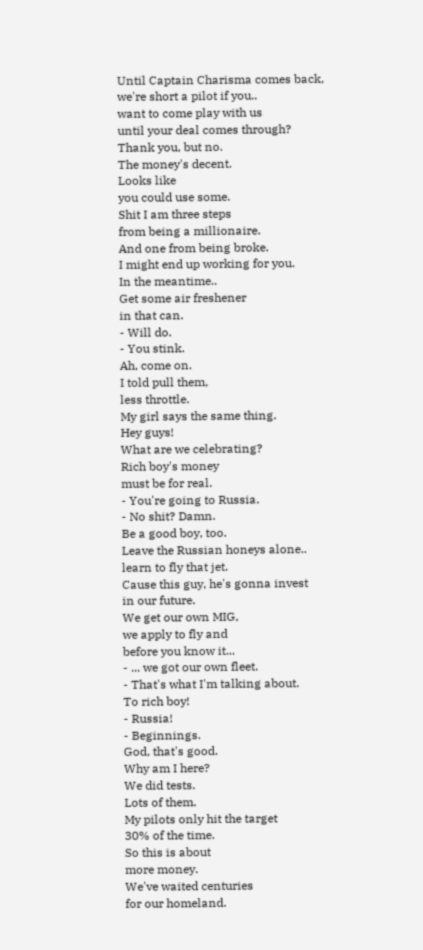Until Captain Charisma comes back,
we're short a pilot if you..
want to come play with us
until your deal comes through?
Thank you, but no.
The money's decent.
Looks like
you could use some.
Shit I am three steps
from being a millionaire.
And one from being broke.
I might end up working for you.
In the meantime..
Get some air freshener
in that can.
- Will do.
- You stink.
Ah, come on.
I told pull them,
less throttle.
My girl says the same thing.
Hey guys!
What are we celebrating?
Rich boy's money
must be for real.
- You're going to Russia.
- No shit? Damn.
Be a good boy, too.
Leave the Russian honeys alone..
learn to fly that jet.
Cause this guy, he's gonna invest
in our future.
We get our own MIG,
we apply to fly and
before you know it...
- ... we got our own fleet.
- That's what I'm talking about.
To rich boy!
- Russia!
- Beginnings.
God, that's good.
Why am I here?
We did tests.
Lots of them.
My pilots only hit the target
30% of the time.
So this is about
more money.
We've waited centuries
for our homeland.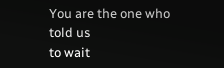You are the one who told us
to wait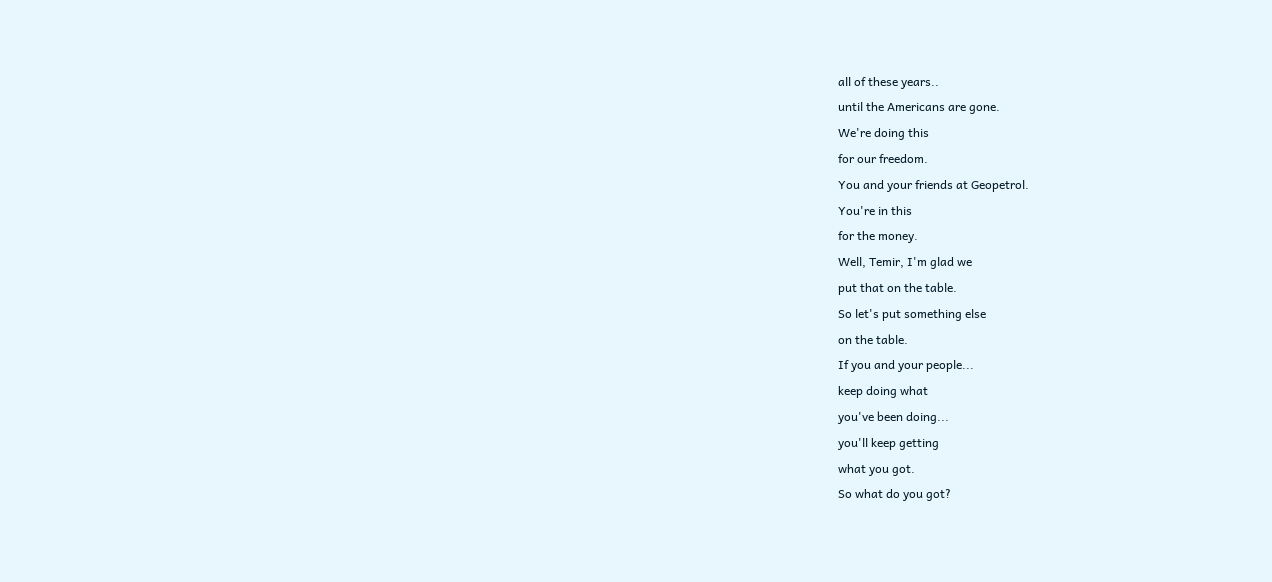all of these years..
until the Americans are gone.
We're doing this
for our freedom.
You and your friends at Geopetrol.
You're in this
for the money.
Well, Temir, I'm glad we
put that on the table.
So let's put something else
on the table.
If you and your people...
keep doing what
you've been doing...
you'll keep getting
what you got.
So what do you got?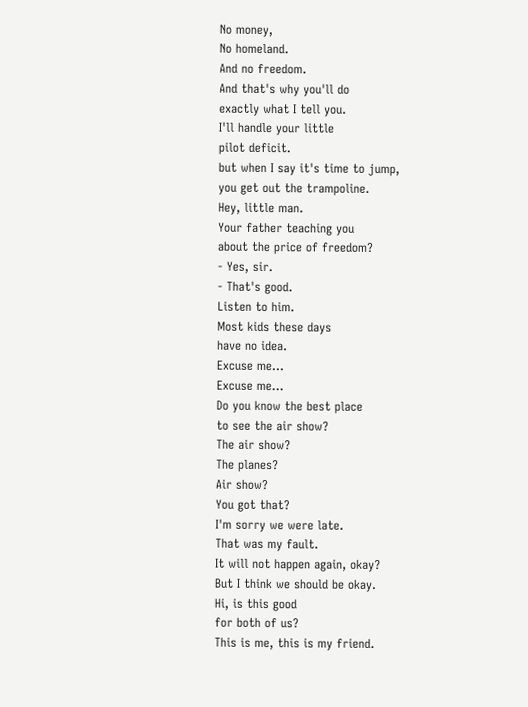No money,
No homeland.
And no freedom.
And that's why you'll do
exactly what I tell you.
I'll handle your little
pilot deficit.
but when I say it's time to jump,
you get out the trampoline.
Hey, little man.
Your father teaching you
about the price of freedom?
- Yes, sir.
- That's good.
Listen to him.
Most kids these days
have no idea.
Excuse me...
Excuse me...
Do you know the best place
to see the air show?
The air show?
The planes?
Air show?
You got that?
I'm sorry we were late.
That was my fault.
It will not happen again, okay?
But I think we should be okay.
Hi, is this good
for both of us?
This is me, this is my friend.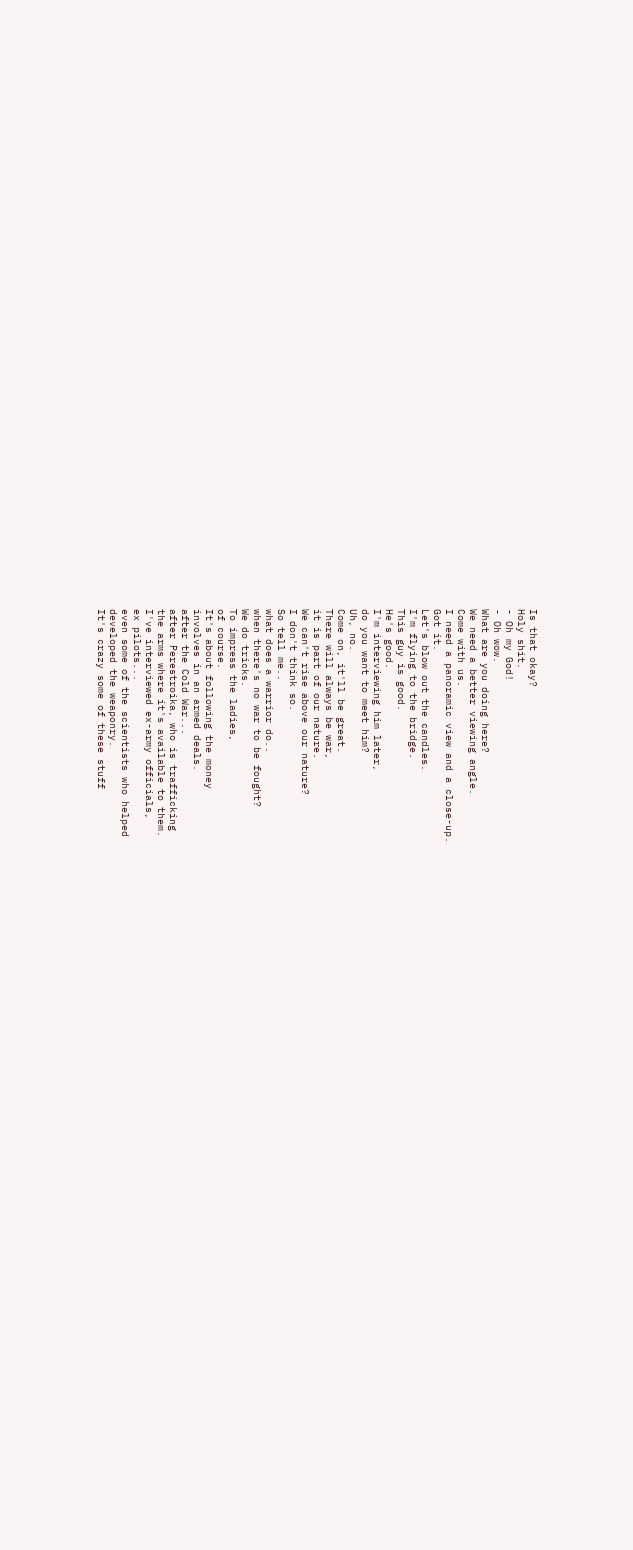Is that okay?
Holy shit.
- Oh my God!
- Oh wow.
What are you doing here?
We need a better viewing angle.
Come with us.
I need a panoramic view and a close-up.
Got it.
Let's blow out the candles.
I'm flying to the bridge.
This guy is good.
He's good.
I'm interviewing him later,
do you want to meet him?
Uh, no.
Come on, it'll be great.
There will always be war,
it is part of our nature.
We can't rise above our nature?
I don't think so.
So tell me..
what does a warrior do..
when there's no war to be fought?
We do tricks.
To impress the ladies,
of course.
It's about following the money
involves in an armed deals.
after the Cold War...
after Perestroika, who is trafficking
the arms where it's available to them.
I've interviewed ex-army officials,
ex pilots...
even some of the scientists who helped
developed the weaponry.
It's crazy some of these stuff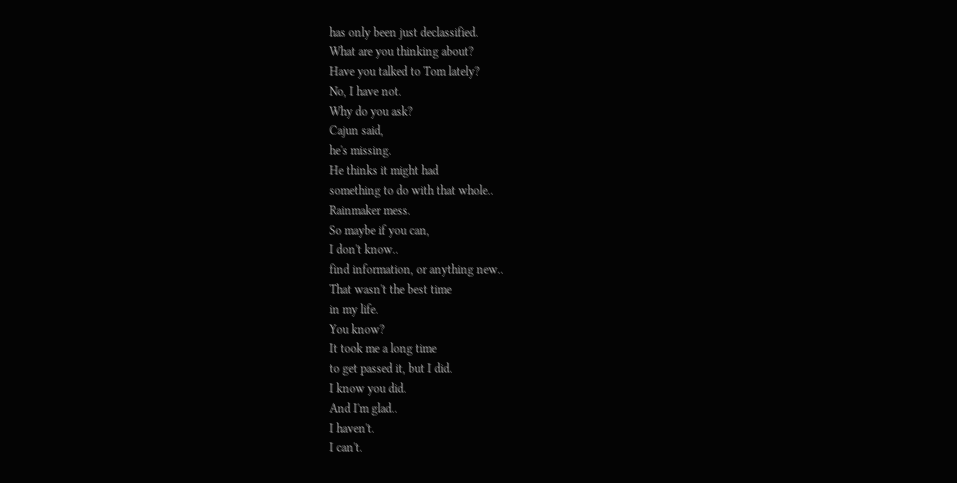has only been just declassified.
What are you thinking about?
Have you talked to Tom lately?
No, I have not.
Why do you ask?
Cajun said,
he's missing.
He thinks it might had
something to do with that whole..
Rainmaker mess.
So maybe if you can,
I don't know..
find information, or anything new..
That wasn't the best time
in my life.
You know?
It took me a long time
to get passed it, but I did.
I know you did.
And I'm glad..
I haven't.
I can't.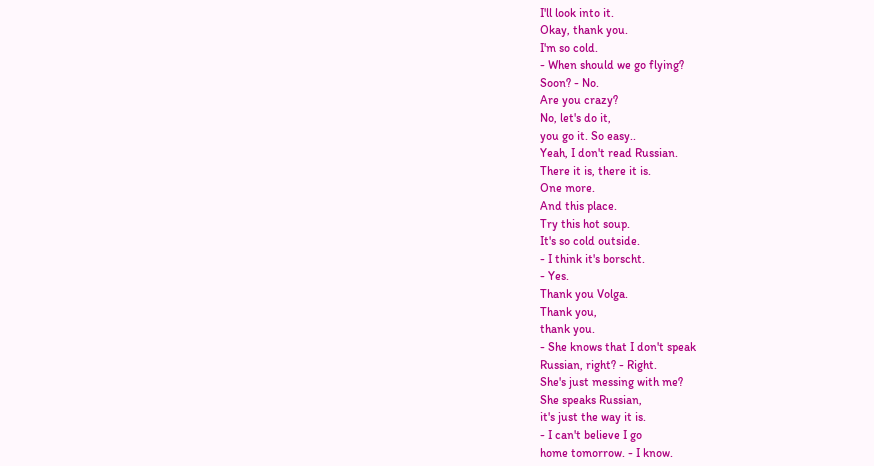I'll look into it.
Okay, thank you.
I'm so cold.
- When should we go flying?
Soon? - No.
Are you crazy?
No, let's do it,
you go it. So easy..
Yeah, I don't read Russian.
There it is, there it is.
One more.
And this place.
Try this hot soup.
It's so cold outside.
- I think it's borscht.
- Yes.
Thank you Volga.
Thank you,
thank you.
- She knows that I don't speak
Russian, right? - Right.
She's just messing with me?
She speaks Russian,
it's just the way it is.
- I can't believe I go
home tomorrow. - I know.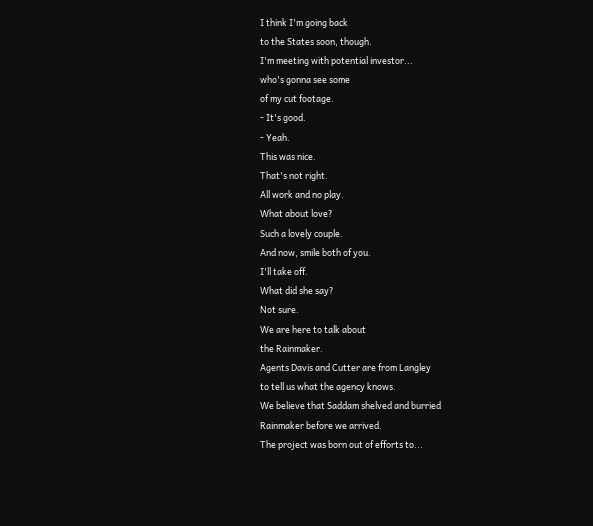I think I'm going back
to the States soon, though.
I'm meeting with potential investor...
who's gonna see some
of my cut footage.
- It's good.
- Yeah.
This was nice.
That's not right.
All work and no play.
What about love?
Such a lovely couple.
And now, smile both of you.
I'll take off.
What did she say?
Not sure.
We are here to talk about
the Rainmaker.
Agents Davis and Cutter are from Langley
to tell us what the agency knows.
We believe that Saddam shelved and burried
Rainmaker before we arrived.
The project was born out of efforts to...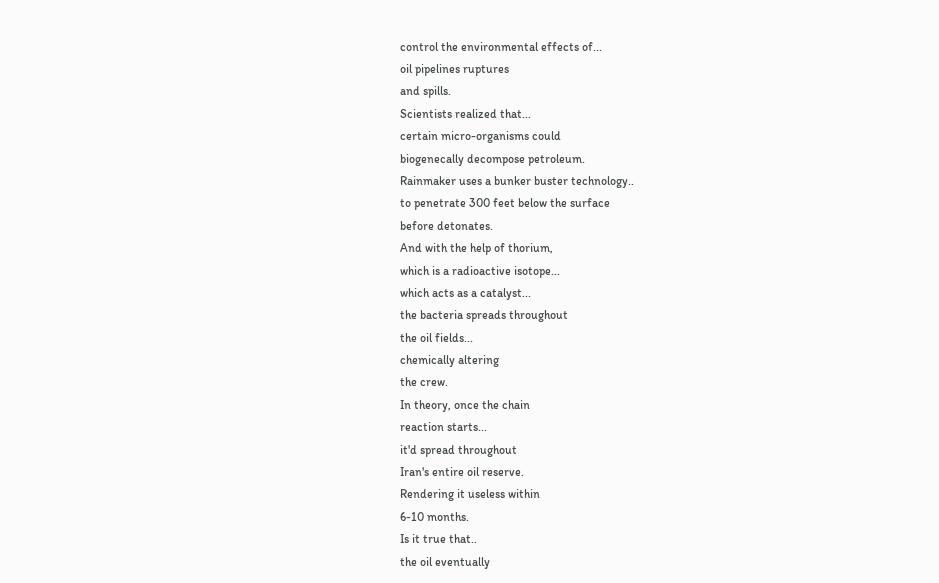control the environmental effects of...
oil pipelines ruptures
and spills.
Scientists realized that...
certain micro-organisms could
biogenecally decompose petroleum.
Rainmaker uses a bunker buster technology..
to penetrate 300 feet below the surface
before detonates.
And with the help of thorium,
which is a radioactive isotope...
which acts as a catalyst...
the bacteria spreads throughout
the oil fields...
chemically altering
the crew.
In theory, once the chain
reaction starts...
it'd spread throughout
Iran's entire oil reserve.
Rendering it useless within
6-10 months.
Is it true that..
the oil eventually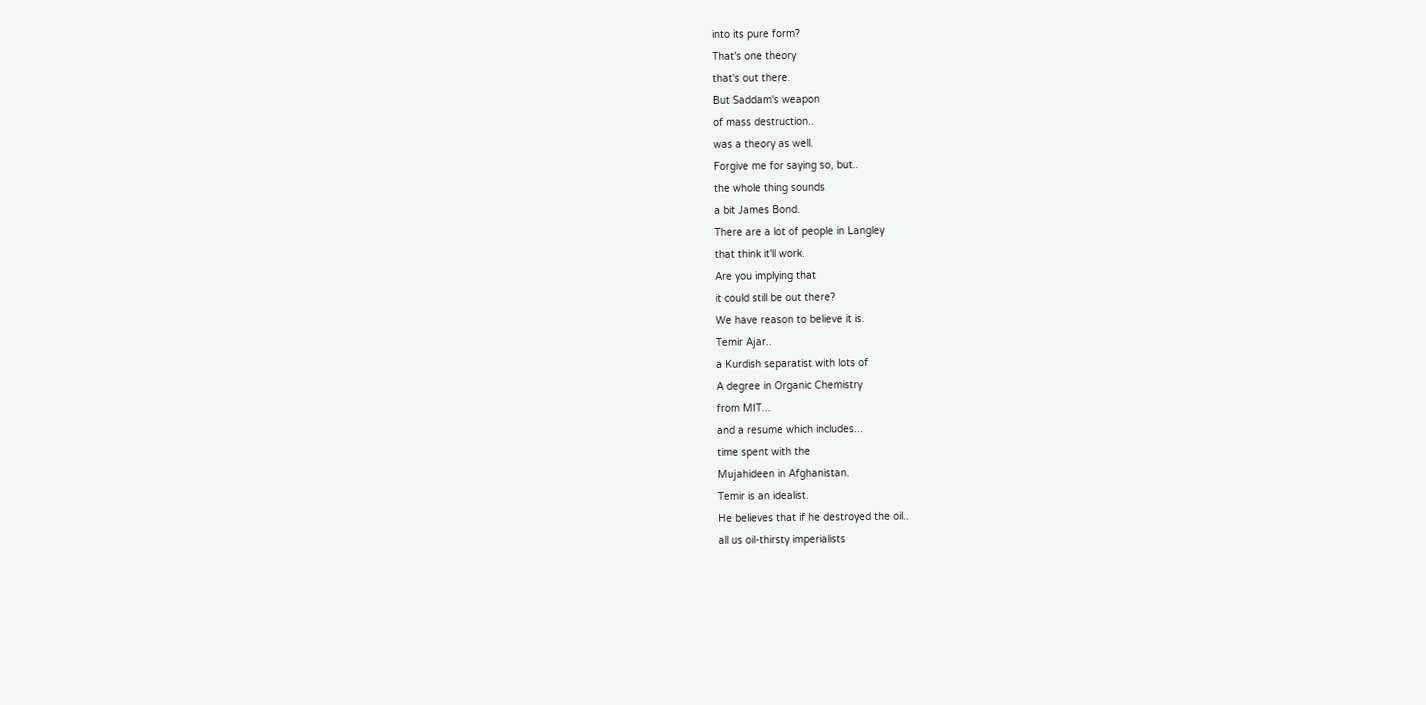into its pure form?
That's one theory
that's out there.
But Saddam's weapon
of mass destruction..
was a theory as well.
Forgive me for saying so, but..
the whole thing sounds
a bit James Bond.
There are a lot of people in Langley
that think it'll work.
Are you implying that
it could still be out there?
We have reason to believe it is.
Temir Ajar..
a Kurdish separatist with lots of
A degree in Organic Chemistry
from MIT...
and a resume which includes...
time spent with the
Mujahideen in Afghanistan.
Temir is an idealist.
He believes that if he destroyed the oil..
all us oil-thirsty imperialists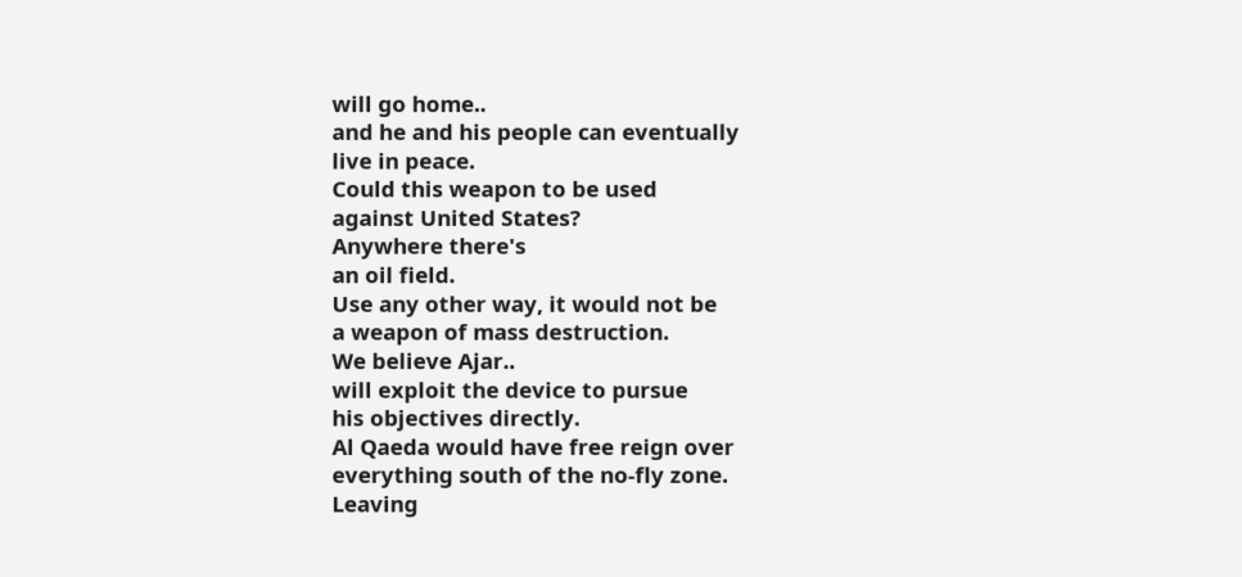will go home..
and he and his people can eventually
live in peace.
Could this weapon to be used
against United States?
Anywhere there's
an oil field.
Use any other way, it would not be
a weapon of mass destruction.
We believe Ajar..
will exploit the device to pursue
his objectives directly.
Al Qaeda would have free reign over
everything south of the no-fly zone.
Leaving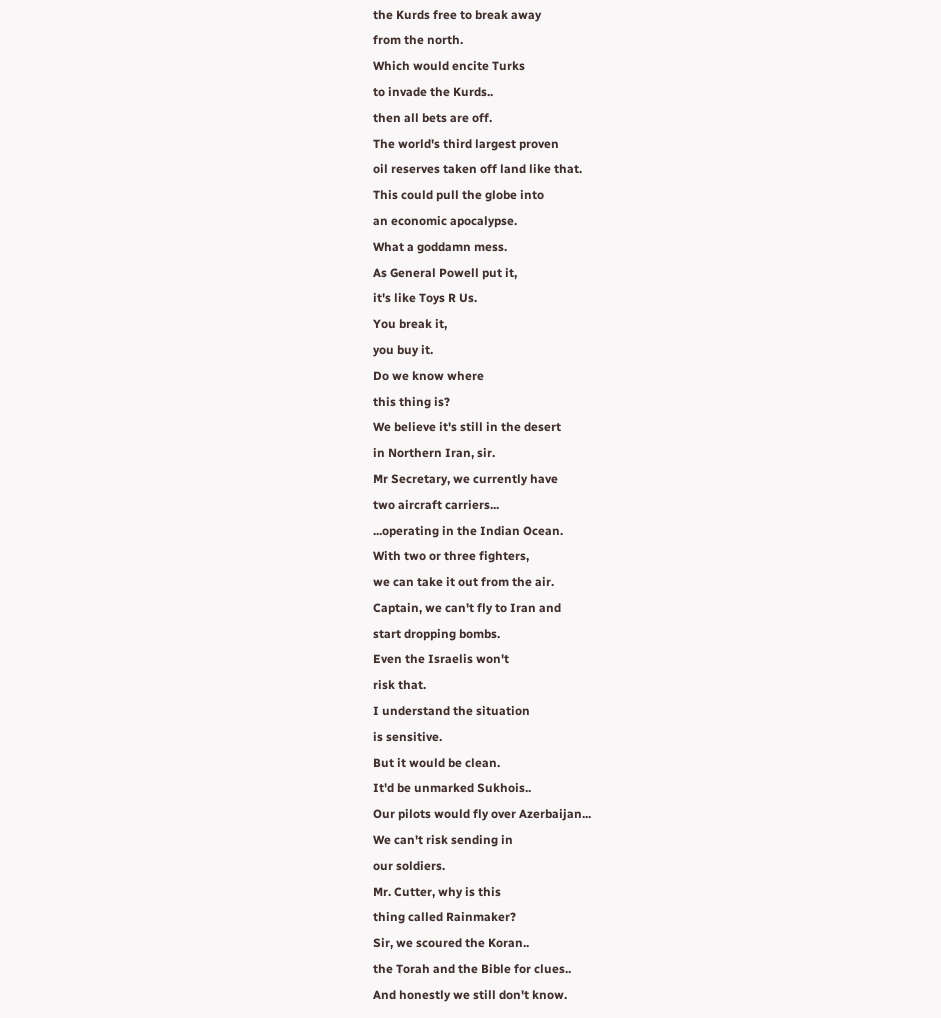the Kurds free to break away
from the north.
Which would encite Turks
to invade the Kurds..
then all bets are off.
The world's third largest proven
oil reserves taken off land like that.
This could pull the globe into
an economic apocalypse.
What a goddamn mess.
As General Powell put it,
it's like Toys R Us.
You break it,
you buy it.
Do we know where
this thing is?
We believe it's still in the desert
in Northern Iran, sir.
Mr Secretary, we currently have
two aircraft carriers...
...operating in the Indian Ocean.
With two or three fighters,
we can take it out from the air.
Captain, we can't fly to Iran and
start dropping bombs.
Even the Israelis won't
risk that.
I understand the situation
is sensitive.
But it would be clean.
It'd be unmarked Sukhois..
Our pilots would fly over Azerbaijan...
We can't risk sending in
our soldiers.
Mr. Cutter, why is this
thing called Rainmaker?
Sir, we scoured the Koran..
the Torah and the Bible for clues..
And honestly we still don't know.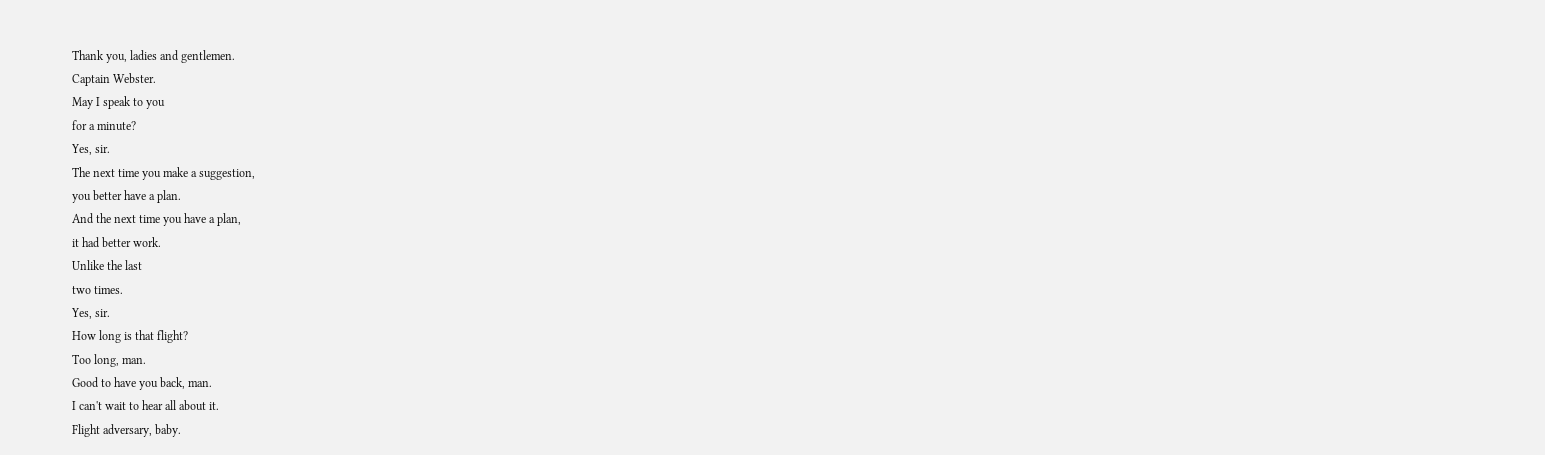Thank you, ladies and gentlemen.
Captain Webster.
May I speak to you
for a minute?
Yes, sir.
The next time you make a suggestion,
you better have a plan.
And the next time you have a plan,
it had better work.
Unlike the last
two times.
Yes, sir.
How long is that flight?
Too long, man.
Good to have you back, man.
I can't wait to hear all about it.
Flight adversary, baby.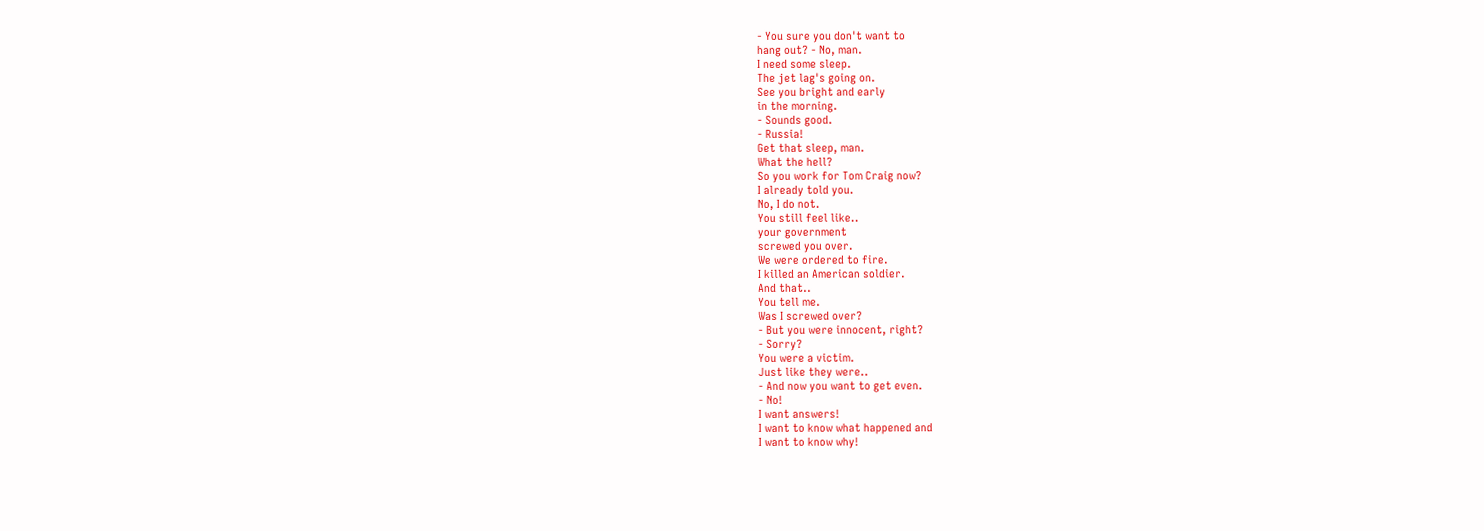- You sure you don't want to
hang out? - No, man.
I need some sleep.
The jet lag's going on.
See you bright and early
in the morning.
- Sounds good.
- Russia!
Get that sleep, man.
What the hell?
So you work for Tom Craig now?
I already told you.
No, I do not.
You still feel like..
your government
screwed you over.
We were ordered to fire.
I killed an American soldier.
And that..
You tell me.
Was I screwed over?
- But you were innocent, right?
- Sorry?
You were a victim.
Just like they were..
- And now you want to get even.
- No!
I want answers!
I want to know what happened and
I want to know why!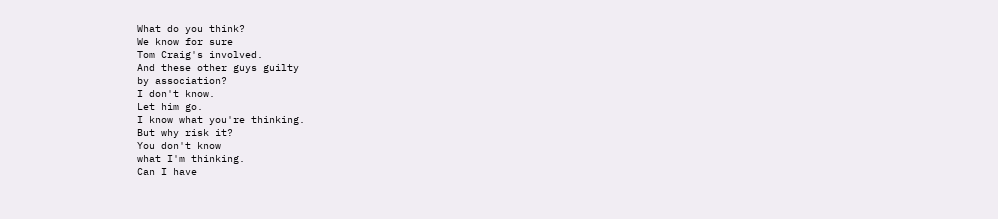What do you think?
We know for sure
Tom Craig's involved.
And these other guys guilty
by association?
I don't know.
Let him go.
I know what you're thinking.
But why risk it?
You don't know
what I'm thinking.
Can I have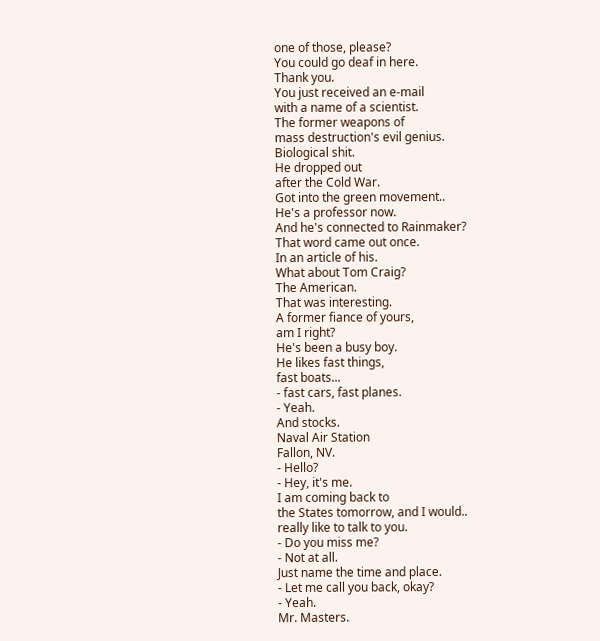one of those, please?
You could go deaf in here.
Thank you.
You just received an e-mail
with a name of a scientist.
The former weapons of
mass destruction's evil genius.
Biological shit.
He dropped out
after the Cold War.
Got into the green movement..
He's a professor now.
And he's connected to Rainmaker?
That word came out once.
In an article of his.
What about Tom Craig?
The American.
That was interesting.
A former fiance of yours,
am I right?
He's been a busy boy.
He likes fast things,
fast boats...
- fast cars, fast planes.
- Yeah.
And stocks.
Naval Air Station
Fallon, NV.
- Hello?
- Hey, it's me.
I am coming back to
the States tomorrow, and I would..
really like to talk to you.
- Do you miss me?
- Not at all.
Just name the time and place.
- Let me call you back, okay?
- Yeah.
Mr. Masters.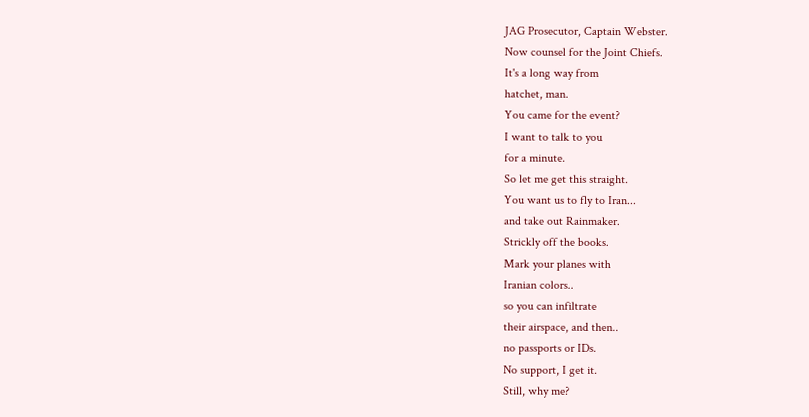JAG Prosecutor, Captain Webster.
Now counsel for the Joint Chiefs.
It's a long way from
hatchet, man.
You came for the event?
I want to talk to you
for a minute.
So let me get this straight.
You want us to fly to Iran...
and take out Rainmaker.
Strickly off the books.
Mark your planes with
Iranian colors..
so you can infiltrate
their airspace, and then..
no passports or IDs.
No support, I get it.
Still, why me?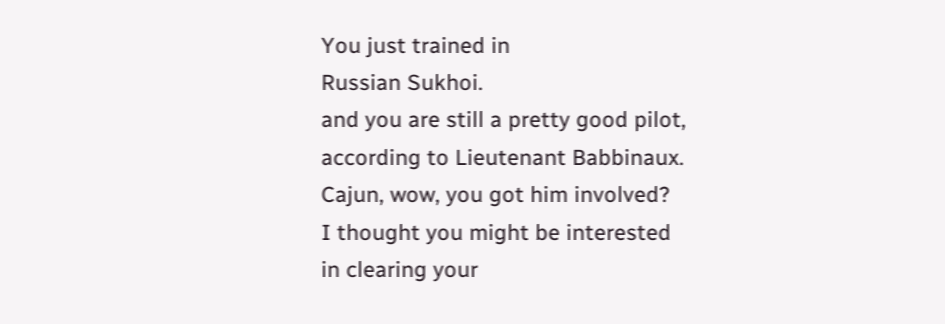You just trained in
Russian Sukhoi.
and you are still a pretty good pilot,
according to Lieutenant Babbinaux.
Cajun, wow, you got him involved?
I thought you might be interested
in clearing your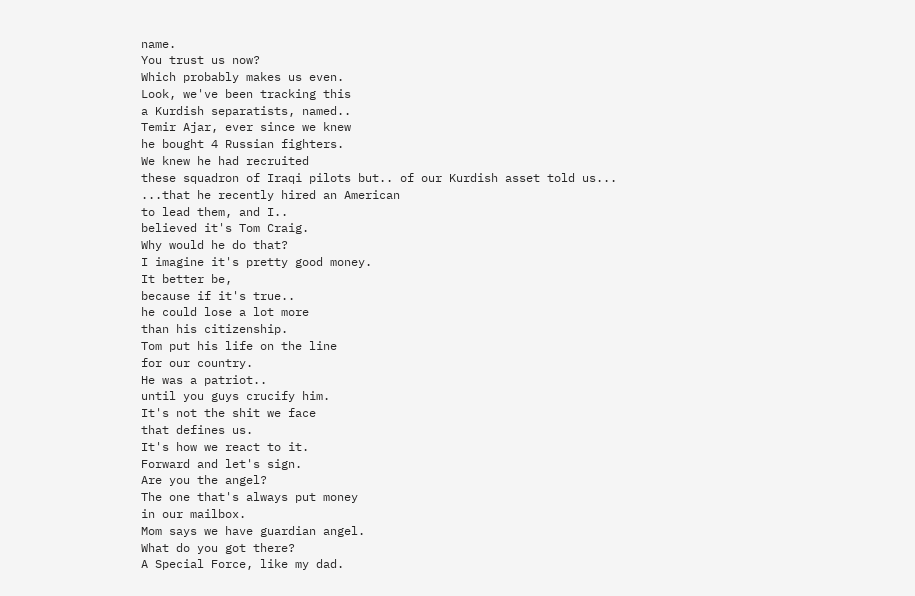name.
You trust us now?
Which probably makes us even.
Look, we've been tracking this
a Kurdish separatists, named..
Temir Ajar, ever since we knew
he bought 4 Russian fighters.
We knew he had recruited
these squadron of Iraqi pilots but.. of our Kurdish asset told us...
...that he recently hired an American
to lead them, and I..
believed it's Tom Craig.
Why would he do that?
I imagine it's pretty good money.
It better be,
because if it's true..
he could lose a lot more
than his citizenship.
Tom put his life on the line
for our country.
He was a patriot..
until you guys crucify him.
It's not the shit we face
that defines us.
It's how we react to it.
Forward and let's sign.
Are you the angel?
The one that's always put money
in our mailbox.
Mom says we have guardian angel.
What do you got there?
A Special Force, like my dad.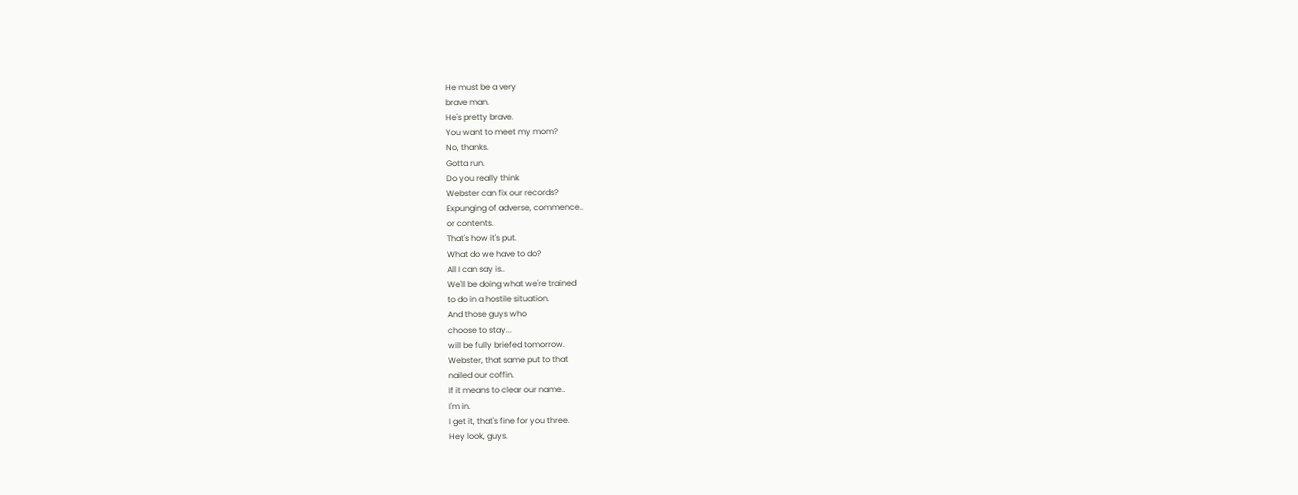He must be a very
brave man.
He's pretty brave.
You want to meet my mom?
No, thanks.
Gotta run.
Do you really think
Webster can fix our records?
Expunging of adverse, commence..
or contents.
That's how it's put.
What do we have to do?
All I can say is..
We'll be doing what we're trained
to do in a hostile situation.
And those guys who
choose to stay...
will be fully briefed tomorrow.
Webster, that same put to that
nailed our coffin.
If it means to clear our name..
I'm in.
I get it, that's fine for you three.
Hey look, guys.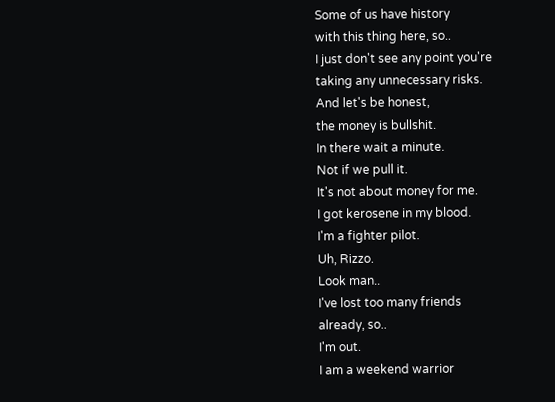Some of us have history
with this thing here, so..
I just don't see any point you're
taking any unnecessary risks.
And let's be honest,
the money is bullshit.
In there wait a minute.
Not if we pull it.
It's not about money for me.
I got kerosene in my blood.
I'm a fighter pilot.
Uh, Rizzo.
Look man..
I've lost too many friends
already, so..
I'm out.
I am a weekend warrior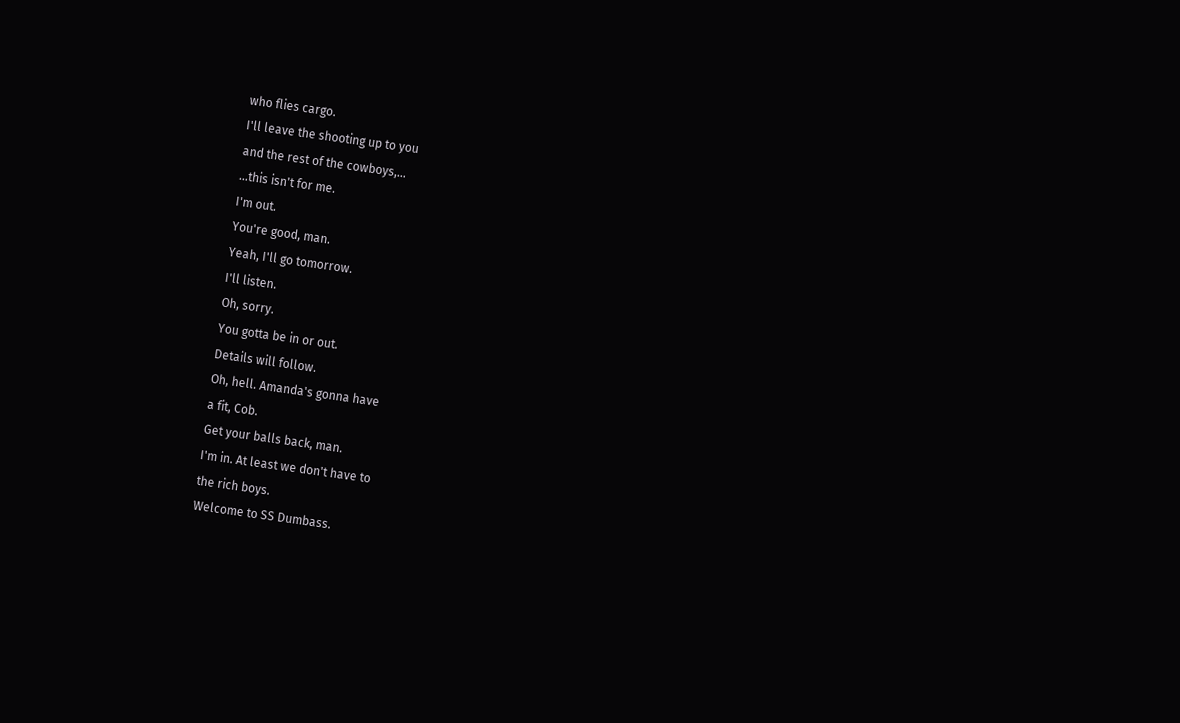who flies cargo.
I'll leave the shooting up to you
and the rest of the cowboys,...
...this isn't for me.
I'm out.
You're good, man.
Yeah, I'll go tomorrow.
I'll listen.
Oh, sorry.
You gotta be in or out.
Details will follow.
Oh, hell. Amanda's gonna have
a fit, Cob.
Get your balls back, man.
I'm in. At least we don't have to
the rich boys.
Welcome to SS Dumbass.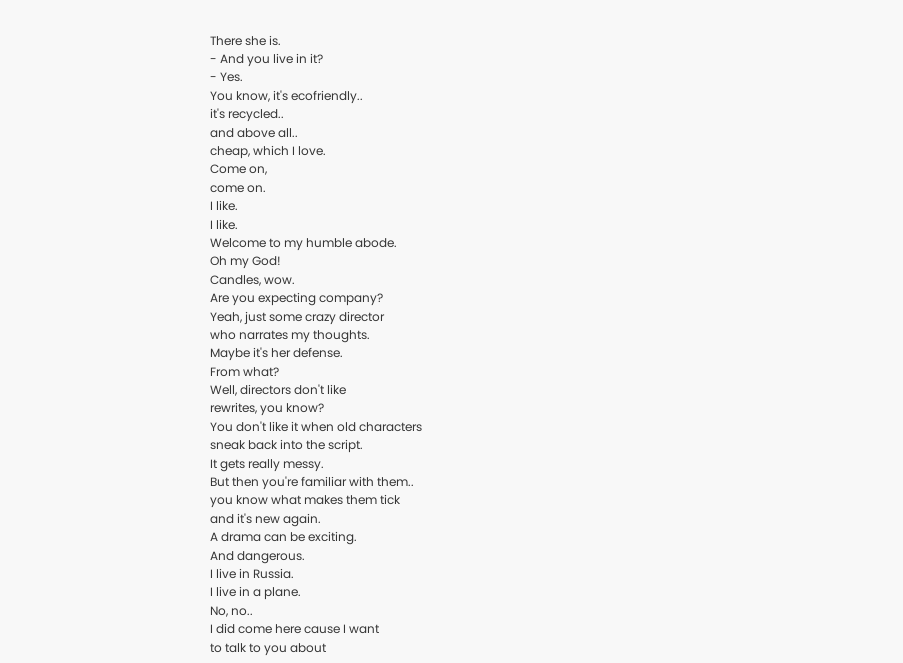There she is.
- And you live in it?
- Yes.
You know, it's ecofriendly..
it's recycled..
and above all..
cheap, which I love.
Come on,
come on.
I like.
I like.
Welcome to my humble abode.
Oh my God!
Candles, wow.
Are you expecting company?
Yeah, just some crazy director
who narrates my thoughts.
Maybe it's her defense.
From what?
Well, directors don't like
rewrites, you know?
You don't like it when old characters
sneak back into the script.
It gets really messy.
But then you're familiar with them..
you know what makes them tick
and it's new again.
A drama can be exciting.
And dangerous.
I live in Russia.
I live in a plane.
No, no..
I did come here cause I want
to talk to you about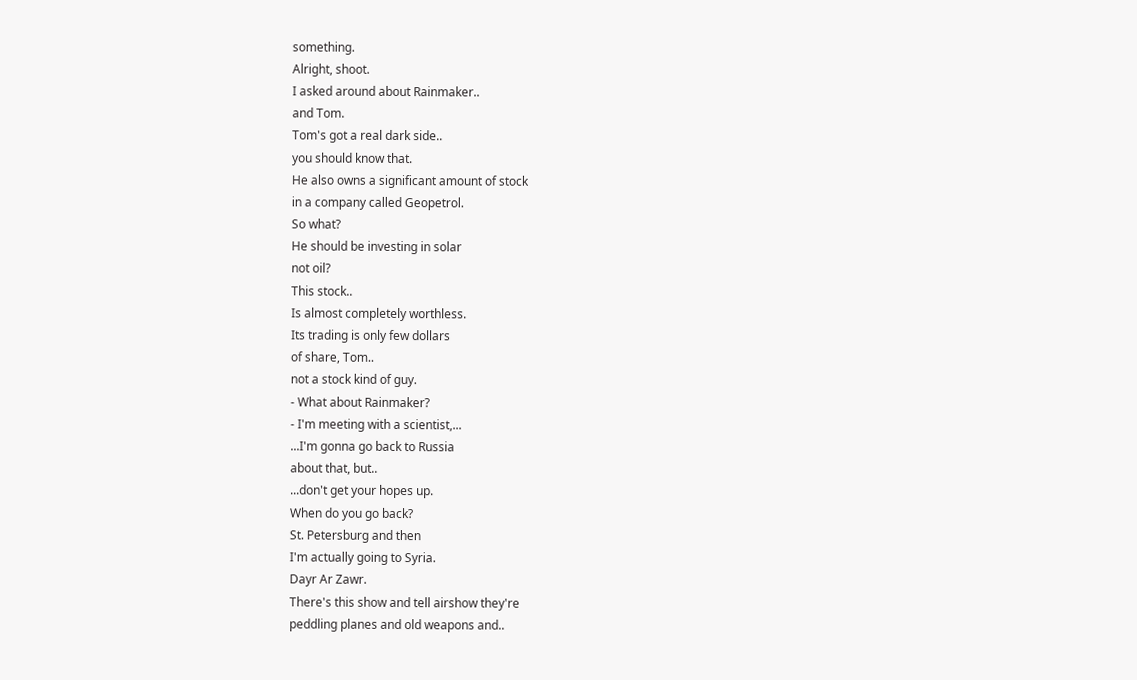something.
Alright, shoot.
I asked around about Rainmaker..
and Tom.
Tom's got a real dark side..
you should know that.
He also owns a significant amount of stock
in a company called Geopetrol.
So what?
He should be investing in solar
not oil?
This stock..
Is almost completely worthless.
Its trading is only few dollars
of share, Tom..
not a stock kind of guy.
- What about Rainmaker?
- I'm meeting with a scientist,...
...I'm gonna go back to Russia
about that, but..
...don't get your hopes up.
When do you go back?
St. Petersburg and then
I'm actually going to Syria.
Dayr Ar Zawr.
There's this show and tell airshow they're
peddling planes and old weapons and..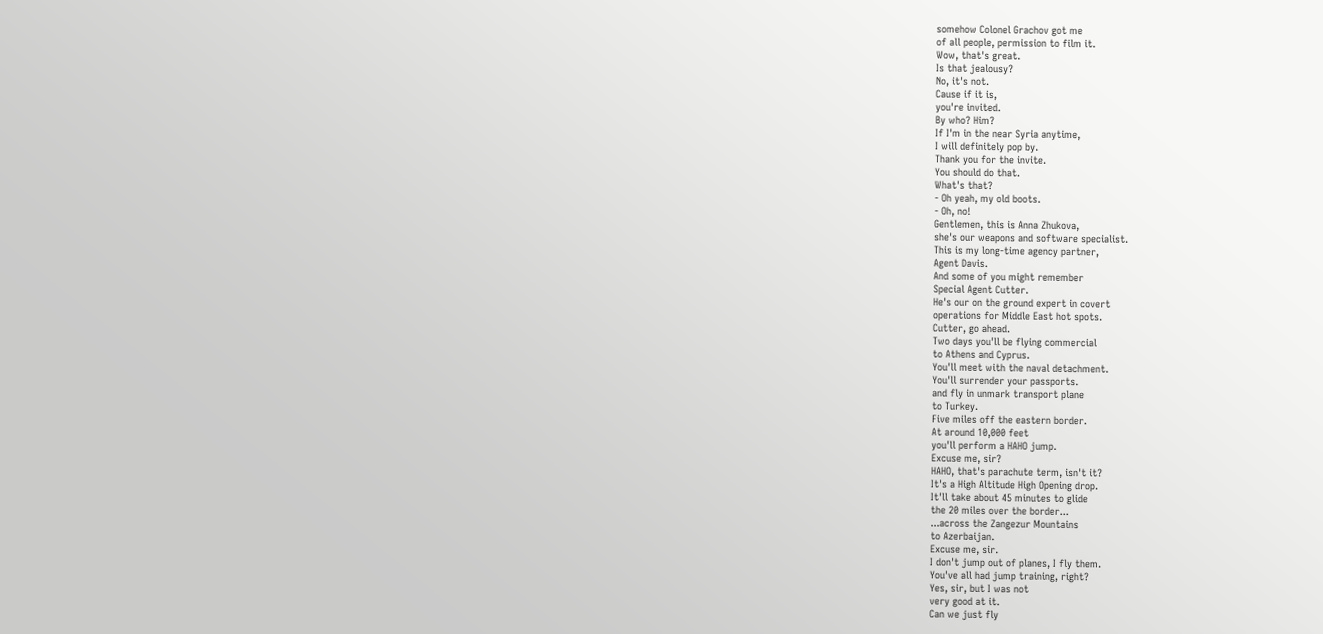somehow Colonel Grachov got me
of all people, permission to film it.
Wow, that's great.
Is that jealousy?
No, it's not.
Cause if it is,
you're invited.
By who? Him?
If I'm in the near Syria anytime,
I will definitely pop by.
Thank you for the invite.
You should do that.
What's that?
- Oh yeah, my old boots.
- Oh, no!
Gentlemen, this is Anna Zhukova,
she's our weapons and software specialist.
This is my long-time agency partner,
Agent Davis.
And some of you might remember
Special Agent Cutter.
He's our on the ground expert in covert
operations for Middle East hot spots.
Cutter, go ahead.
Two days you'll be flying commercial
to Athens and Cyprus.
You'll meet with the naval detachment.
You'll surrender your passports.
and fly in unmark transport plane
to Turkey.
Five miles off the eastern border.
At around 10,000 feet
you'll perform a HAHO jump.
Excuse me, sir?
HAHO, that's parachute term, isn't it?
It's a High Altitude High Opening drop.
It'll take about 45 minutes to glide
the 20 miles over the border...
...across the Zangezur Mountains
to Azerbaijan.
Excuse me, sir.
I don't jump out of planes, I fly them.
You've all had jump training, right?
Yes, sir, but I was not
very good at it.
Can we just fly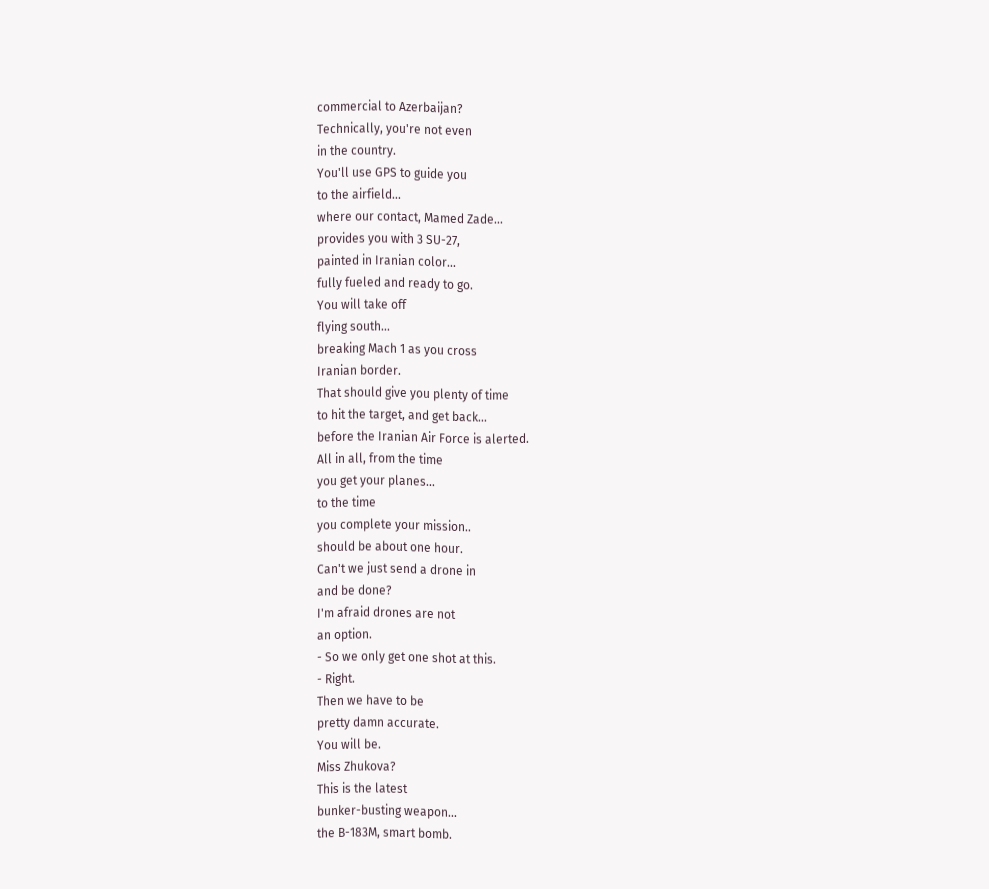commercial to Azerbaijan?
Technically, you're not even
in the country.
You'll use GPS to guide you
to the airfield...
where our contact, Mamed Zade...
provides you with 3 SU-27,
painted in Iranian color...
fully fueled and ready to go.
You will take off
flying south...
breaking Mach 1 as you cross
Iranian border.
That should give you plenty of time
to hit the target, and get back...
before the Iranian Air Force is alerted.
All in all, from the time
you get your planes...
to the time
you complete your mission..
should be about one hour.
Can't we just send a drone in
and be done?
I'm afraid drones are not
an option.
- So we only get one shot at this.
- Right.
Then we have to be
pretty damn accurate.
You will be.
Miss Zhukova?
This is the latest
bunker-busting weapon...
the B-183M, smart bomb.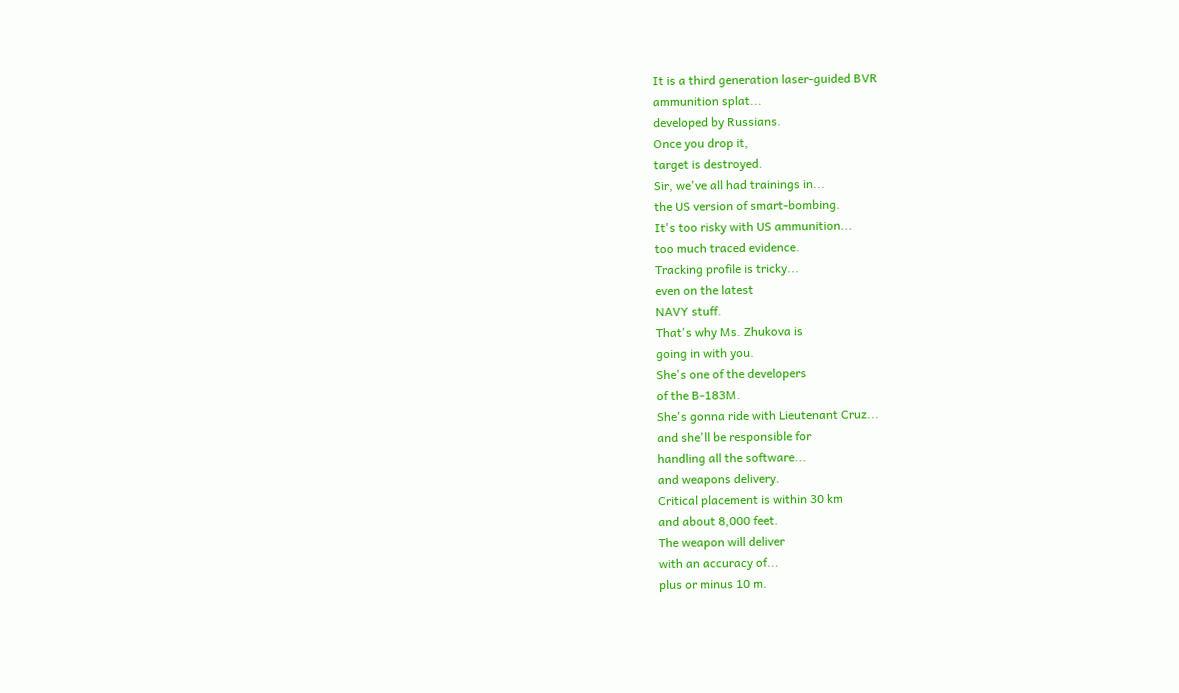It is a third generation laser-guided BVR
ammunition splat...
developed by Russians.
Once you drop it,
target is destroyed.
Sir, we've all had trainings in...
the US version of smart-bombing.
It's too risky with US ammunition...
too much traced evidence.
Tracking profile is tricky...
even on the latest
NAVY stuff.
That's why Ms. Zhukova is
going in with you.
She's one of the developers
of the B-183M.
She's gonna ride with Lieutenant Cruz...
and she'll be responsible for
handling all the software...
and weapons delivery.
Critical placement is within 30 km
and about 8,000 feet.
The weapon will deliver
with an accuracy of...
plus or minus 10 m.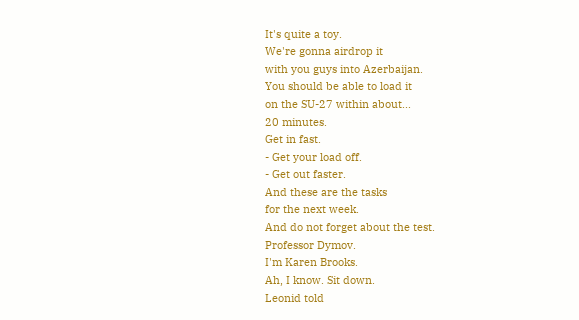It's quite a toy.
We're gonna airdrop it
with you guys into Azerbaijan.
You should be able to load it
on the SU-27 within about...
20 minutes.
Get in fast.
- Get your load off.
- Get out faster.
And these are the tasks
for the next week.
And do not forget about the test.
Professor Dymov.
I'm Karen Brooks.
Ah, I know. Sit down.
Leonid told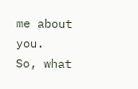me about you.
So, what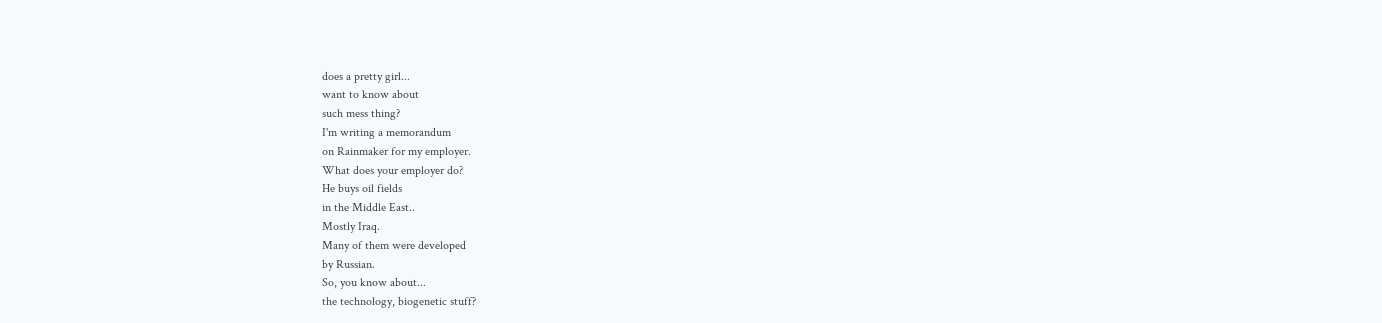does a pretty girl...
want to know about
such mess thing?
I'm writing a memorandum
on Rainmaker for my employer.
What does your employer do?
He buys oil fields
in the Middle East..
Mostly Iraq.
Many of them were developed
by Russian.
So, you know about...
the technology, biogenetic stuff?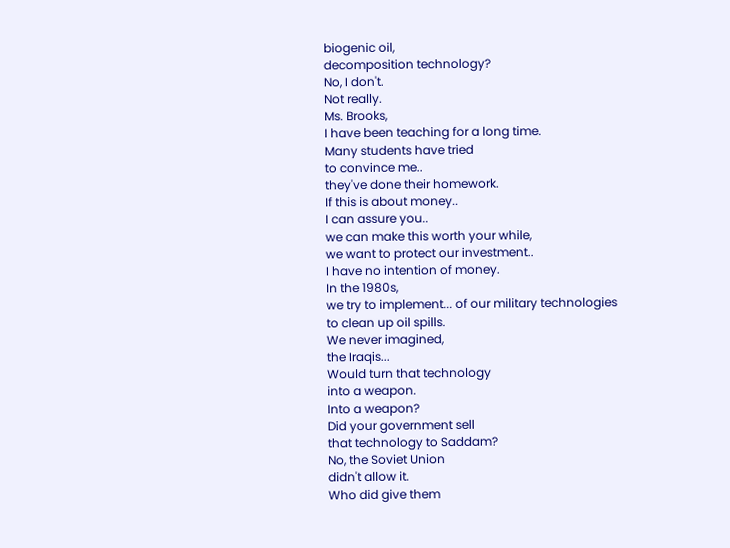biogenic oil,
decomposition technology?
No, I don't.
Not really.
Ms. Brooks,
I have been teaching for a long time.
Many students have tried
to convince me..
they've done their homework.
If this is about money..
I can assure you..
we can make this worth your while,
we want to protect our investment..
I have no intention of money.
In the 1980s,
we try to implement... of our military technologies
to clean up oil spills.
We never imagined,
the Iraqis...
Would turn that technology
into a weapon.
Into a weapon?
Did your government sell
that technology to Saddam?
No, the Soviet Union
didn't allow it.
Who did give them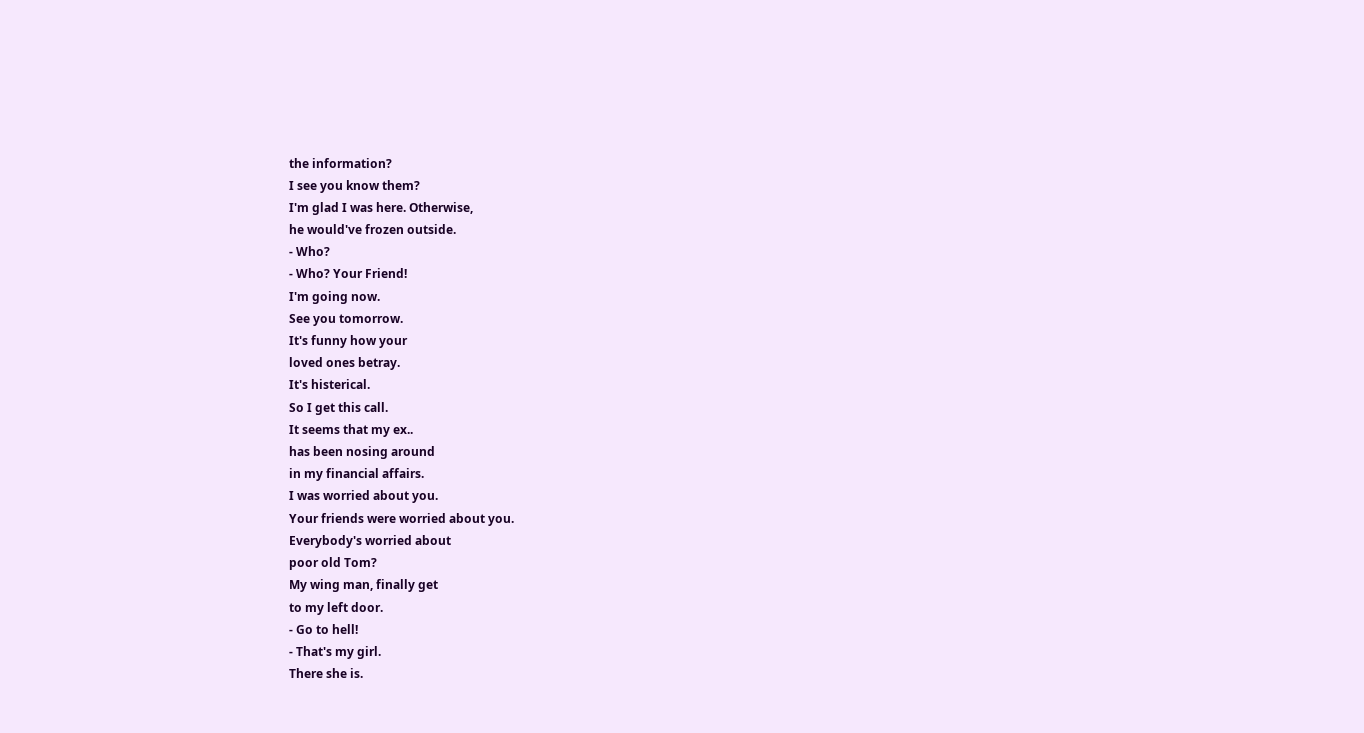the information?
I see you know them?
I'm glad I was here. Otherwise,
he would've frozen outside.
- Who?
- Who? Your Friend!
I'm going now.
See you tomorrow.
It's funny how your
loved ones betray.
It's histerical.
So I get this call.
It seems that my ex..
has been nosing around
in my financial affairs.
I was worried about you.
Your friends were worried about you.
Everybody's worried about
poor old Tom?
My wing man, finally get
to my left door.
- Go to hell!
- That's my girl.
There she is.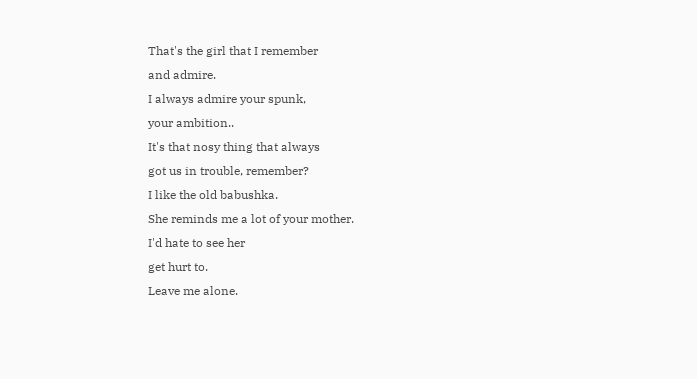That's the girl that I remember
and admire.
I always admire your spunk,
your ambition..
It's that nosy thing that always
got us in trouble, remember?
I like the old babushka.
She reminds me a lot of your mother.
I'd hate to see her
get hurt to.
Leave me alone.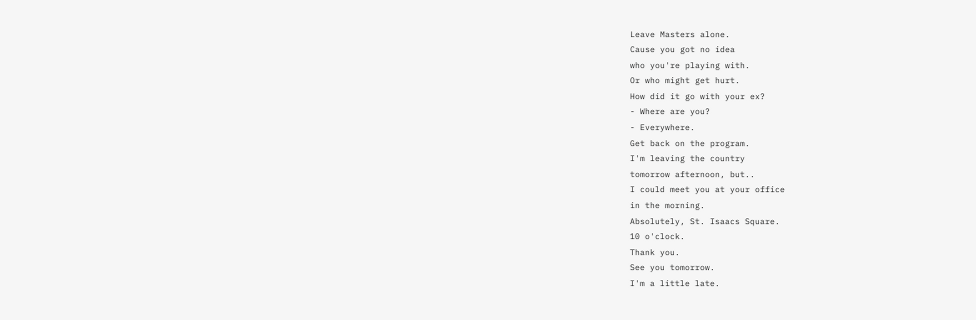Leave Masters alone.
Cause you got no idea
who you're playing with.
Or who might get hurt.
How did it go with your ex?
- Where are you?
- Everywhere.
Get back on the program.
I'm leaving the country
tomorrow afternoon, but..
I could meet you at your office
in the morning.
Absolutely, St. Isaacs Square.
10 o'clock.
Thank you.
See you tomorrow.
I'm a little late.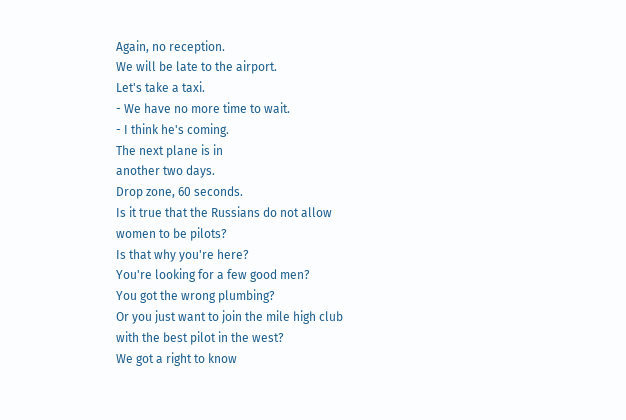Again, no reception.
We will be late to the airport.
Let's take a taxi.
- We have no more time to wait.
- I think he's coming.
The next plane is in
another two days.
Drop zone, 60 seconds.
Is it true that the Russians do not allow
women to be pilots?
Is that why you're here?
You're looking for a few good men?
You got the wrong plumbing?
Or you just want to join the mile high club
with the best pilot in the west?
We got a right to know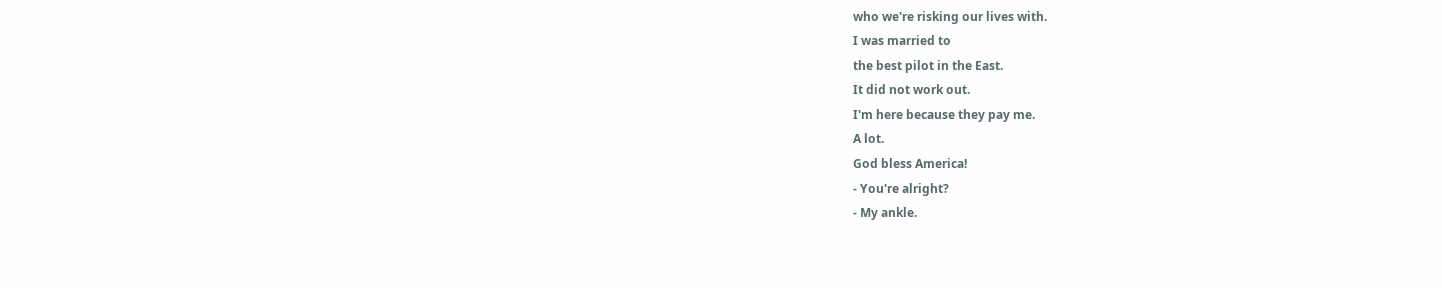who we're risking our lives with.
I was married to
the best pilot in the East.
It did not work out.
I'm here because they pay me.
A lot.
God bless America!
- You're alright?
- My ankle.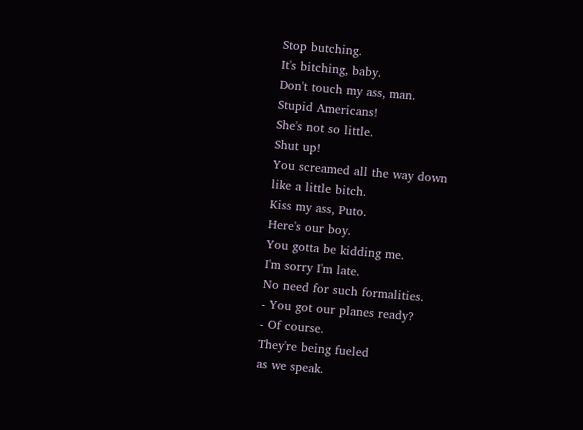Stop butching.
It's bitching, baby.
Don't touch my ass, man.
Stupid Americans!
She's not so little.
Shut up!
You screamed all the way down
like a little bitch.
Kiss my ass, Puto.
Here's our boy.
You gotta be kidding me.
I'm sorry I'm late.
No need for such formalities.
- You got our planes ready?
- Of course.
They're being fueled
as we speak.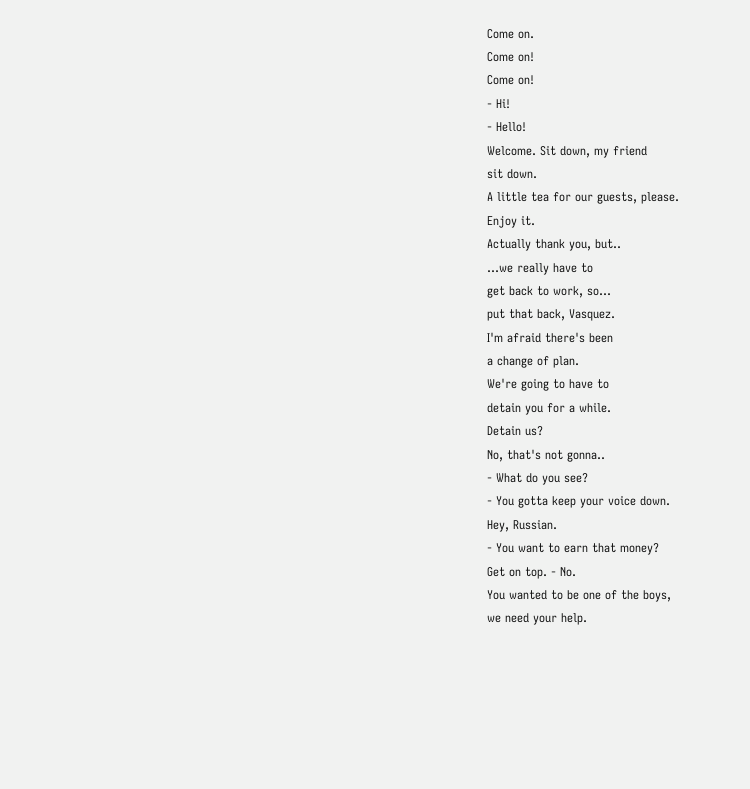Come on.
Come on!
Come on!
- Hi!
- Hello!
Welcome. Sit down, my friend
sit down.
A little tea for our guests, please.
Enjoy it.
Actually thank you, but..
...we really have to
get back to work, so...
put that back, Vasquez.
I'm afraid there's been
a change of plan.
We're going to have to
detain you for a while.
Detain us?
No, that's not gonna..
- What do you see?
- You gotta keep your voice down.
Hey, Russian.
- You want to earn that money?
Get on top. - No.
You wanted to be one of the boys,
we need your help.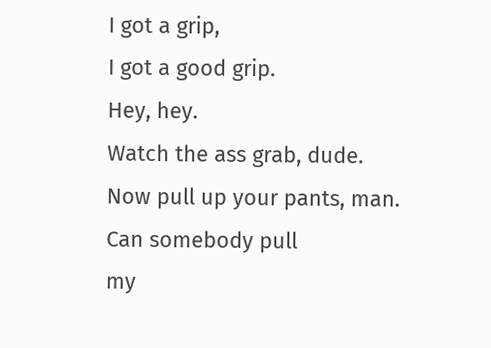I got a grip,
I got a good grip.
Hey, hey.
Watch the ass grab, dude.
Now pull up your pants, man.
Can somebody pull
my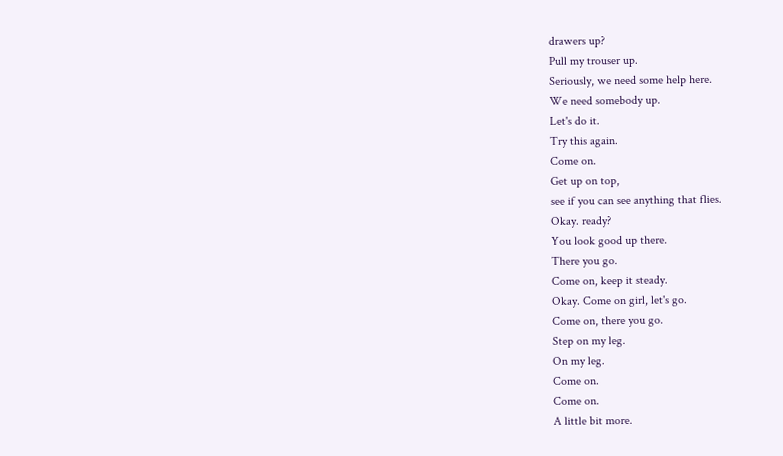drawers up?
Pull my trouser up.
Seriously, we need some help here.
We need somebody up.
Let's do it.
Try this again.
Come on.
Get up on top,
see if you can see anything that flies.
Okay. ready?
You look good up there.
There you go.
Come on, keep it steady.
Okay. Come on girl, let's go.
Come on, there you go.
Step on my leg.
On my leg.
Come on.
Come on.
A little bit more.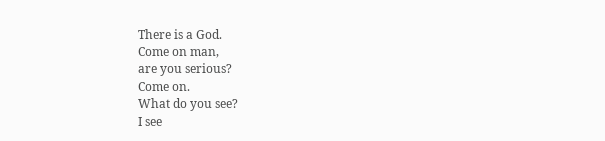There is a God.
Come on man,
are you serious?
Come on.
What do you see?
I see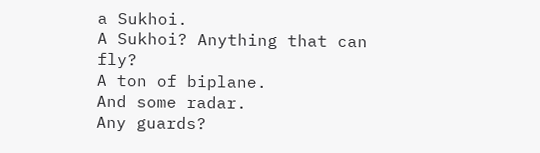a Sukhoi.
A Sukhoi? Anything that can fly?
A ton of biplane.
And some radar.
Any guards?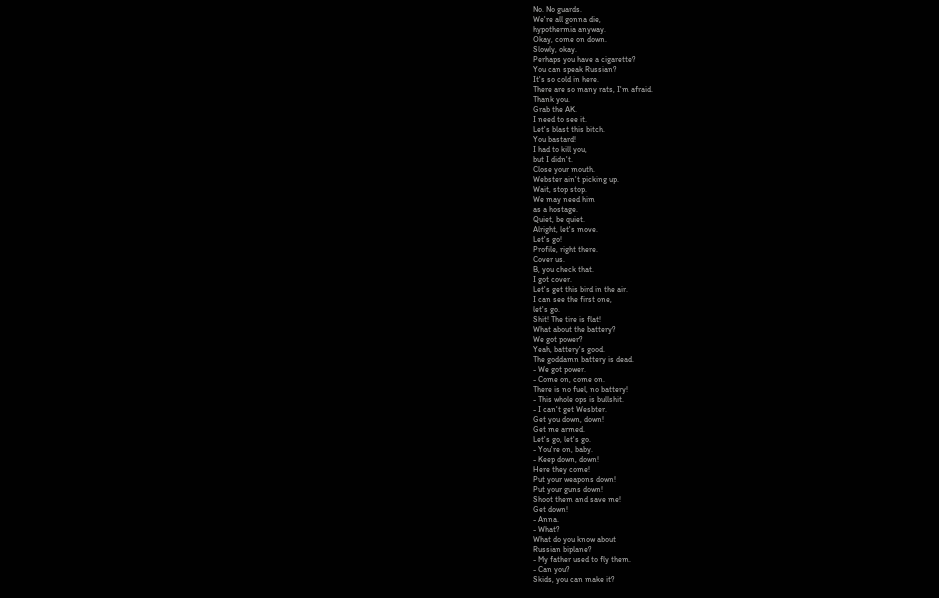No. No guards.
We're all gonna die,
hypothermia anyway.
Okay, come on down.
Slowly, okay.
Perhaps you have a cigarette?
You can speak Russian?
It's so cold in here.
There are so many rats, I'm afraid.
Thank you.
Grab the AK.
I need to see it.
Let's blast this bitch.
You bastard!
I had to kill you,
but I didn't.
Close your mouth.
Webster ain't picking up.
Wait, stop stop.
We may need him
as a hostage.
Quiet, be quiet.
Alright, let's move.
Let's go!
Profile, right there.
Cover us.
B, you check that.
I got cover.
Let's get this bird in the air.
I can see the first one,
let's go.
Shit! The tire is flat!
What about the battery?
We got power?
Yeah, battery's good.
The goddamn battery is dead.
- We got power.
- Come on, come on.
There is no fuel, no battery!
- This whole ops is bullshit.
- I can't get Wesbter.
Get you down, down!
Get me armed.
Let's go, let's go.
- You're on, baby.
- Keep down, down!
Here they come!
Put your weapons down!
Put your guns down!
Shoot them and save me!
Get down!
- Anna.
- What?
What do you know about
Russian biplane?
- My father used to fly them.
- Can you?
Skids, you can make it?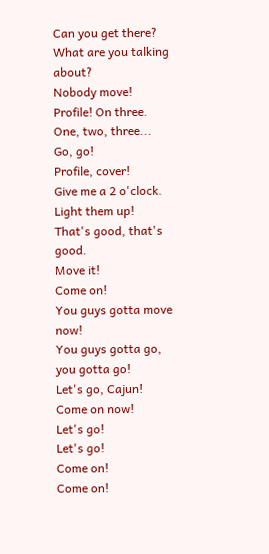Can you get there?
What are you talking about?
Nobody move!
Profile! On three.
One, two, three...
Go, go!
Profile, cover!
Give me a 2 o'clock.
Light them up!
That's good, that's good.
Move it!
Come on!
You guys gotta move now!
You guys gotta go,
you gotta go!
Let's go, Cajun!
Come on now!
Let's go!
Let's go!
Come on!
Come on!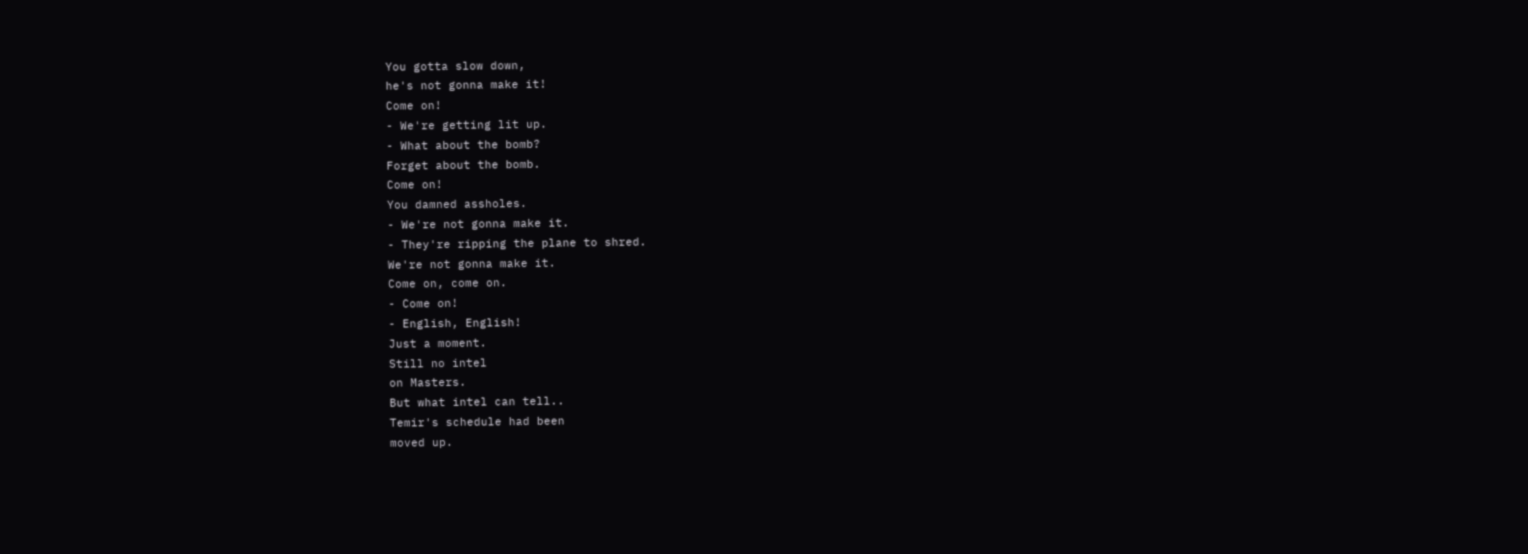You gotta slow down,
he's not gonna make it!
Come on!
- We're getting lit up.
- What about the bomb?
Forget about the bomb.
Come on!
You damned assholes.
- We're not gonna make it.
- They're ripping the plane to shred.
We're not gonna make it.
Come on, come on.
- Come on!
- English, English!
Just a moment.
Still no intel
on Masters.
But what intel can tell..
Temir's schedule had been
moved up.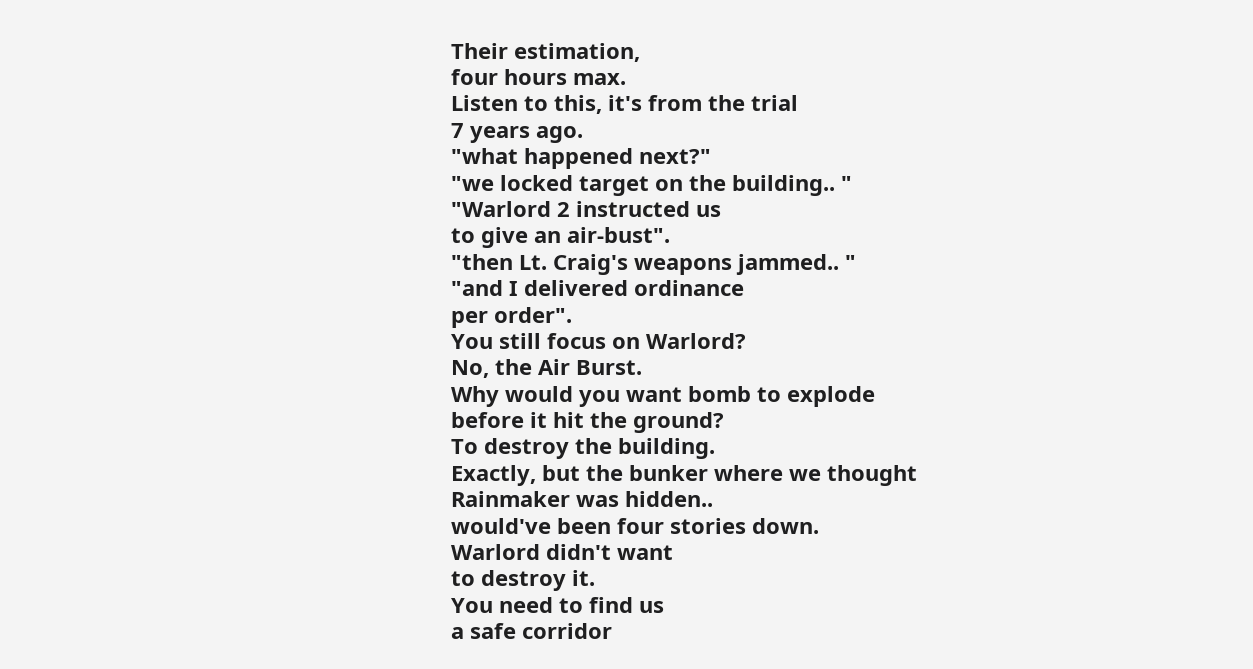Their estimation,
four hours max.
Listen to this, it's from the trial
7 years ago.
"what happened next?"
"we locked target on the building.. "
"Warlord 2 instructed us
to give an air-bust".
"then Lt. Craig's weapons jammed.. "
"and I delivered ordinance
per order".
You still focus on Warlord?
No, the Air Burst.
Why would you want bomb to explode
before it hit the ground?
To destroy the building.
Exactly, but the bunker where we thought
Rainmaker was hidden..
would've been four stories down.
Warlord didn't want
to destroy it.
You need to find us
a safe corridor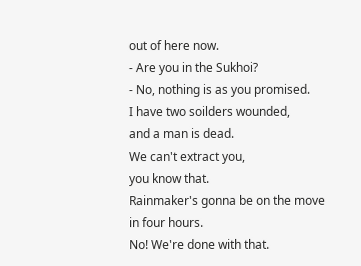out of here now.
- Are you in the Sukhoi?
- No, nothing is as you promised.
I have two soilders wounded,
and a man is dead.
We can't extract you,
you know that.
Rainmaker's gonna be on the move
in four hours.
No! We're done with that.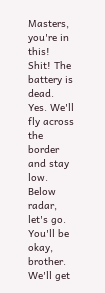Masters, you're in this!
Shit! The battery is dead.
Yes. We'll fly across the border
and stay low.
Below radar, let's go.
You'll be okay, brother.
We'll get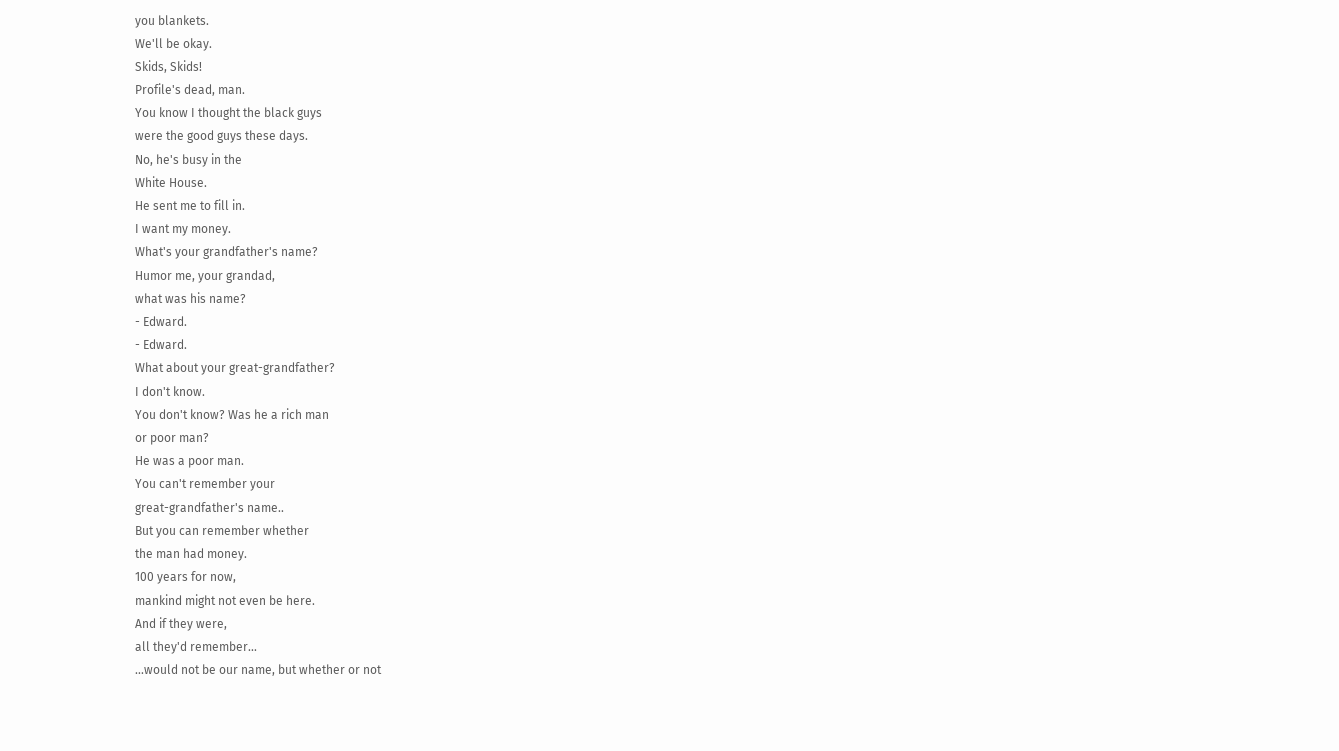you blankets.
We'll be okay.
Skids, Skids!
Profile's dead, man.
You know I thought the black guys
were the good guys these days.
No, he's busy in the
White House.
He sent me to fill in.
I want my money.
What's your grandfather's name?
Humor me, your grandad,
what was his name?
- Edward.
- Edward.
What about your great-grandfather?
I don't know.
You don't know? Was he a rich man
or poor man?
He was a poor man.
You can't remember your
great-grandfather's name..
But you can remember whether
the man had money.
100 years for now,
mankind might not even be here.
And if they were,
all they'd remember...
...would not be our name, but whether or not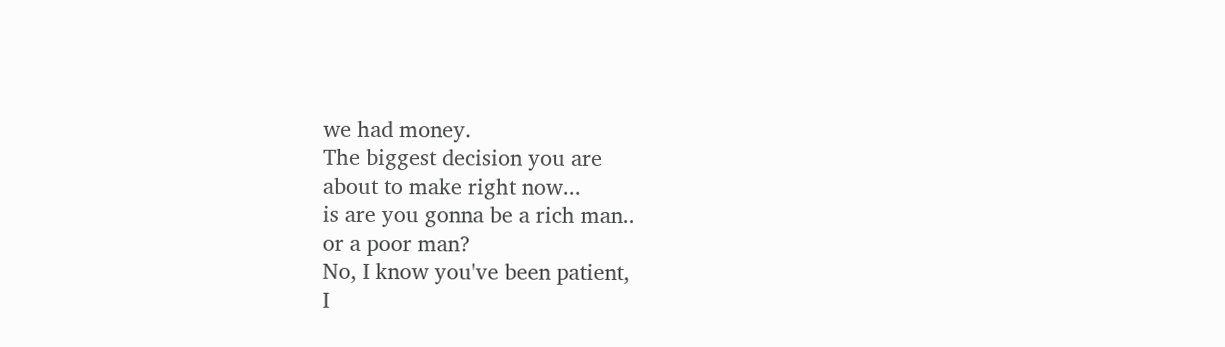we had money.
The biggest decision you are
about to make right now...
is are you gonna be a rich man..
or a poor man?
No, I know you've been patient,
I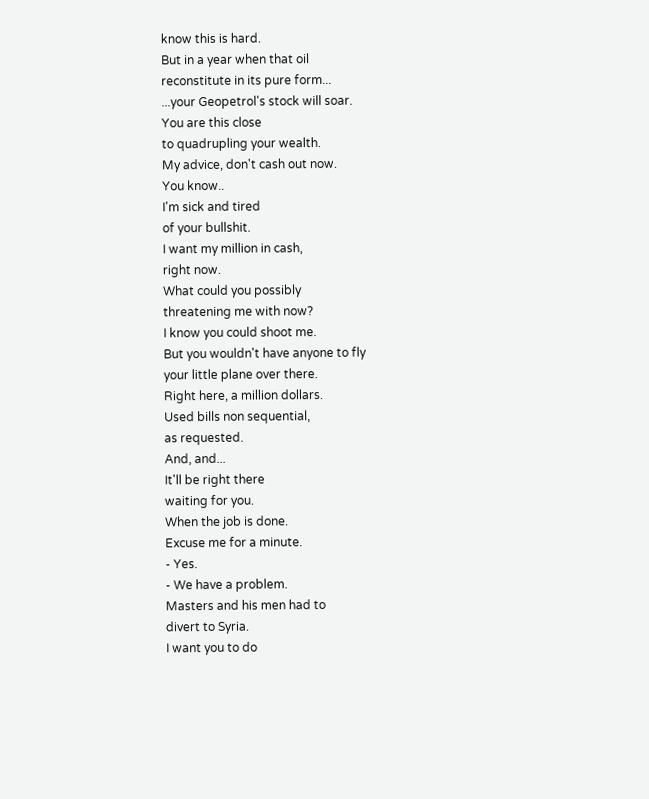know this is hard.
But in a year when that oil
reconstitute in its pure form...
...your Geopetrol's stock will soar.
You are this close
to quadrupling your wealth.
My advice, don't cash out now.
You know..
I'm sick and tired
of your bullshit.
I want my million in cash,
right now.
What could you possibly
threatening me with now?
I know you could shoot me.
But you wouldn't have anyone to fly
your little plane over there.
Right here, a million dollars.
Used bills non sequential,
as requested.
And, and...
It'll be right there
waiting for you.
When the job is done.
Excuse me for a minute.
- Yes.
- We have a problem.
Masters and his men had to
divert to Syria.
I want you to do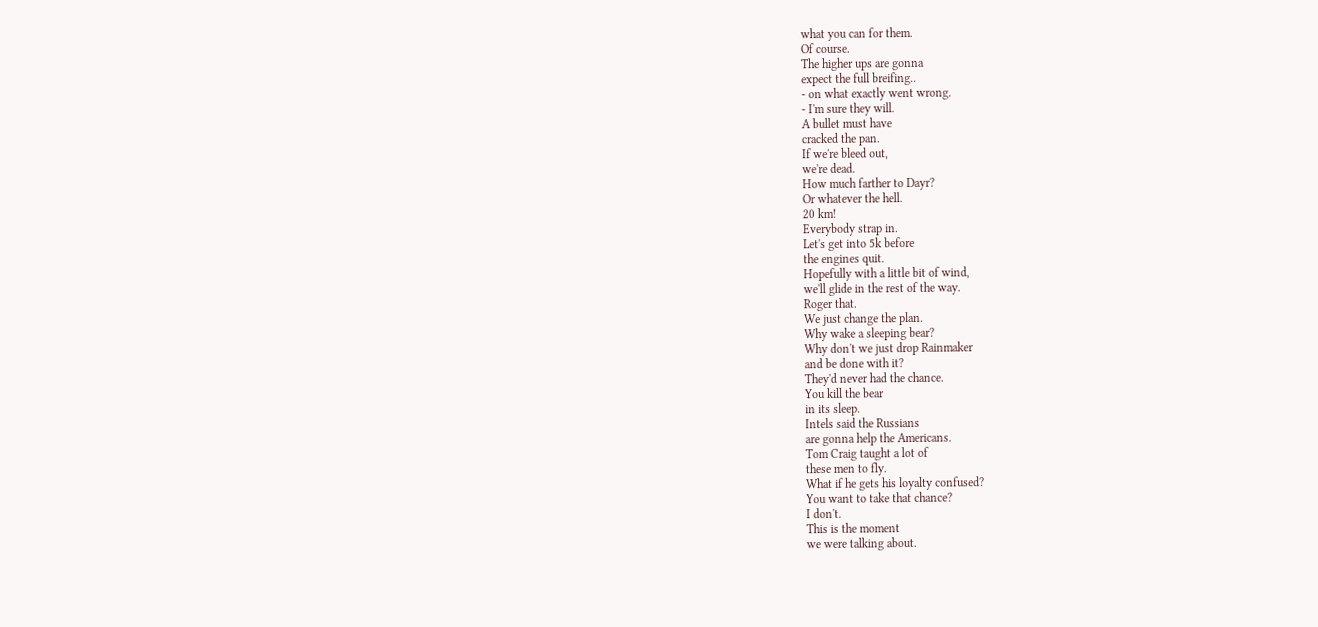what you can for them.
Of course.
The higher ups are gonna
expect the full breifing..
- on what exactly went wrong.
- I'm sure they will.
A bullet must have
cracked the pan.
If we're bleed out,
we're dead.
How much farther to Dayr?
Or whatever the hell.
20 km!
Everybody strap in.
Let's get into 5k before
the engines quit.
Hopefully with a little bit of wind,
we'll glide in the rest of the way.
Roger that.
We just change the plan.
Why wake a sleeping bear?
Why don't we just drop Rainmaker
and be done with it?
They'd never had the chance.
You kill the bear
in its sleep.
Intels said the Russians
are gonna help the Americans.
Tom Craig taught a lot of
these men to fly.
What if he gets his loyalty confused?
You want to take that chance?
I don't.
This is the moment
we were talking about.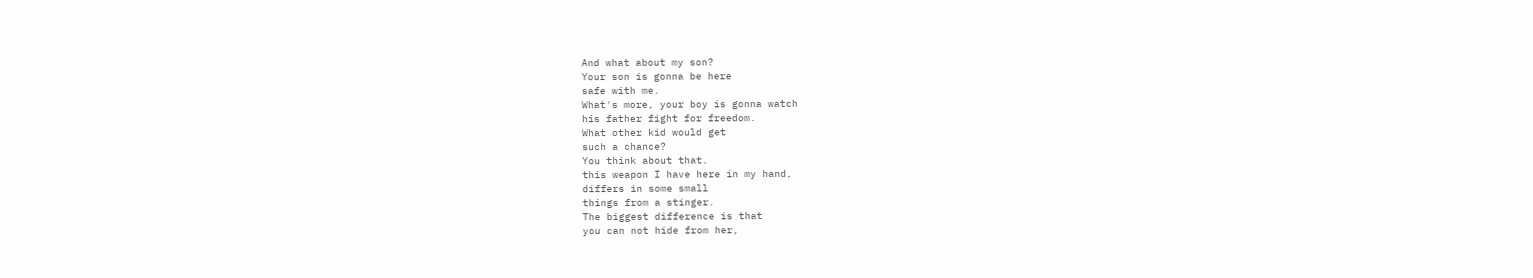And what about my son?
Your son is gonna be here
safe with me.
What's more, your boy is gonna watch
his father fight for freedom.
What other kid would get
such a chance?
You think about that.
this weapon I have here in my hand,
differs in some small
things from a stinger.
The biggest difference is that
you can not hide from her,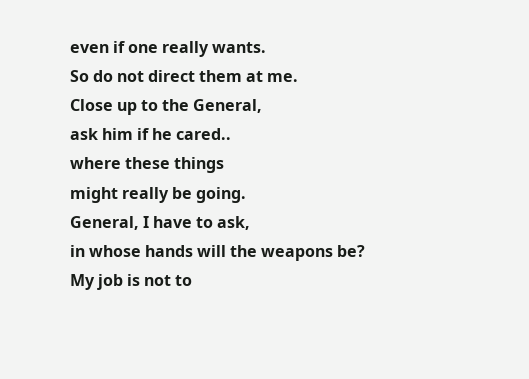even if one really wants.
So do not direct them at me.
Close up to the General,
ask him if he cared..
where these things
might really be going.
General, I have to ask,
in whose hands will the weapons be?
My job is not to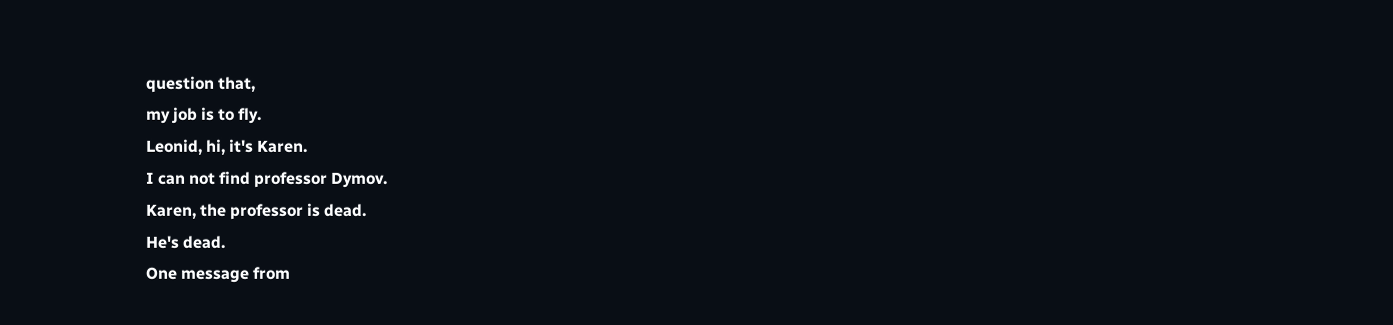question that,
my job is to fly.
Leonid, hi, it's Karen.
I can not find professor Dymov.
Karen, the professor is dead.
He's dead.
One message from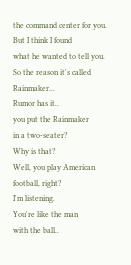the command center for you.
But I think I found
what he wanted to tell you.
So the reason it's called Rainmaker...
Rumor has it..
you put the Rainmaker
in a two-seater?
Why is that?
Well, you play American football, right?
I'm listening.
You're like the man
with the ball..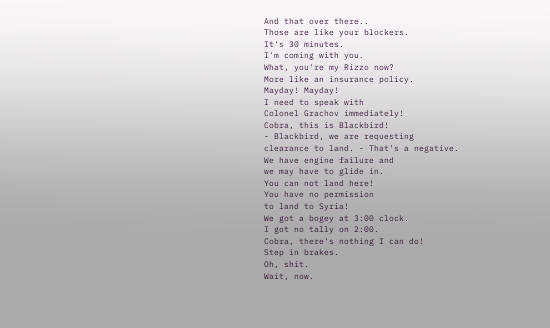And that over there..
Those are like your blockers.
It's 30 minutes.
I'm coming with you.
What, you're my Rizzo now?
More like an insurance policy.
Mayday! Mayday!
I need to speak with
Colonel Grachov immediately!
Cobra, this is Blackbird!
- Blackbird, we are requesting
clearance to land. - That's a negative.
We have engine failure and
we may have to glide in.
You can not land here!
You have no permission
to land to Syria!
We got a bogey at 3:00 clock.
I got no tally on 2:00.
Cobra, there's nothing I can do!
Step in brakes.
Oh, shit.
Wait, now.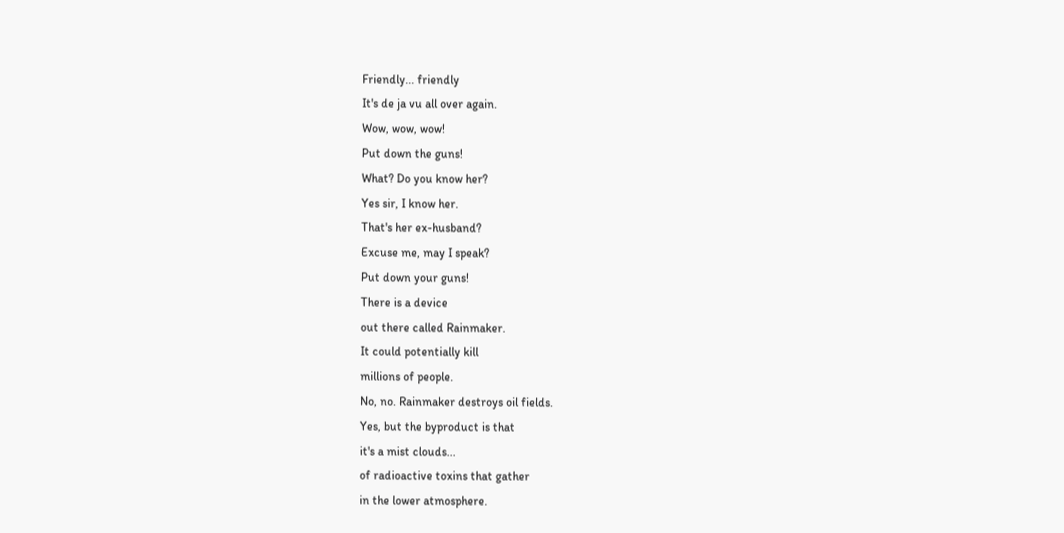Friendly... friendly
It's de ja vu all over again.
Wow, wow, wow!
Put down the guns!
What? Do you know her?
Yes sir, I know her.
That's her ex-husband?
Excuse me, may I speak?
Put down your guns!
There is a device
out there called Rainmaker.
It could potentially kill
millions of people.
No, no. Rainmaker destroys oil fields.
Yes, but the byproduct is that
it's a mist clouds...
of radioactive toxins that gather
in the lower atmosphere.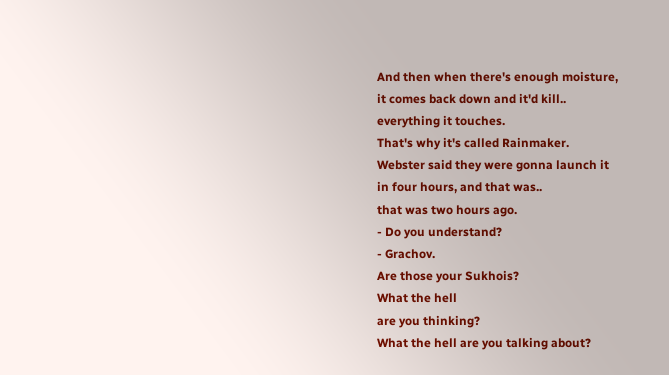And then when there's enough moisture,
it comes back down and it'd kill..
everything it touches.
That's why it's called Rainmaker.
Webster said they were gonna launch it
in four hours, and that was..
that was two hours ago.
- Do you understand?
- Grachov.
Are those your Sukhois?
What the hell
are you thinking?
What the hell are you talking about?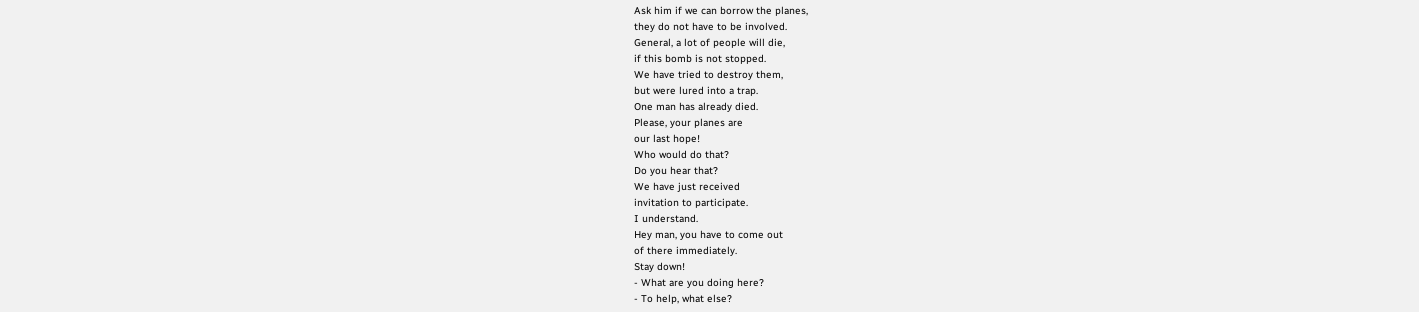Ask him if we can borrow the planes,
they do not have to be involved.
General, a lot of people will die,
if this bomb is not stopped.
We have tried to destroy them,
but were lured into a trap.
One man has already died.
Please, your planes are
our last hope!
Who would do that?
Do you hear that?
We have just received
invitation to participate.
I understand.
Hey man, you have to come out
of there immediately.
Stay down!
- What are you doing here?
- To help, what else?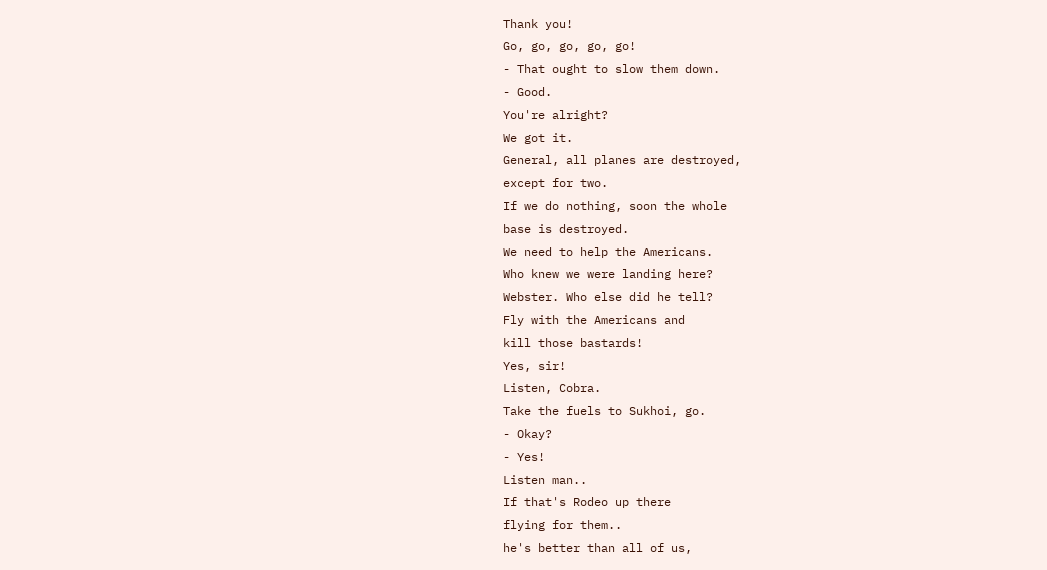Thank you!
Go, go, go, go, go!
- That ought to slow them down.
- Good.
You're alright?
We got it.
General, all planes are destroyed,
except for two.
If we do nothing, soon the whole
base is destroyed.
We need to help the Americans.
Who knew we were landing here?
Webster. Who else did he tell?
Fly with the Americans and
kill those bastards!
Yes, sir!
Listen, Cobra.
Take the fuels to Sukhoi, go.
- Okay?
- Yes!
Listen man..
If that's Rodeo up there
flying for them..
he's better than all of us,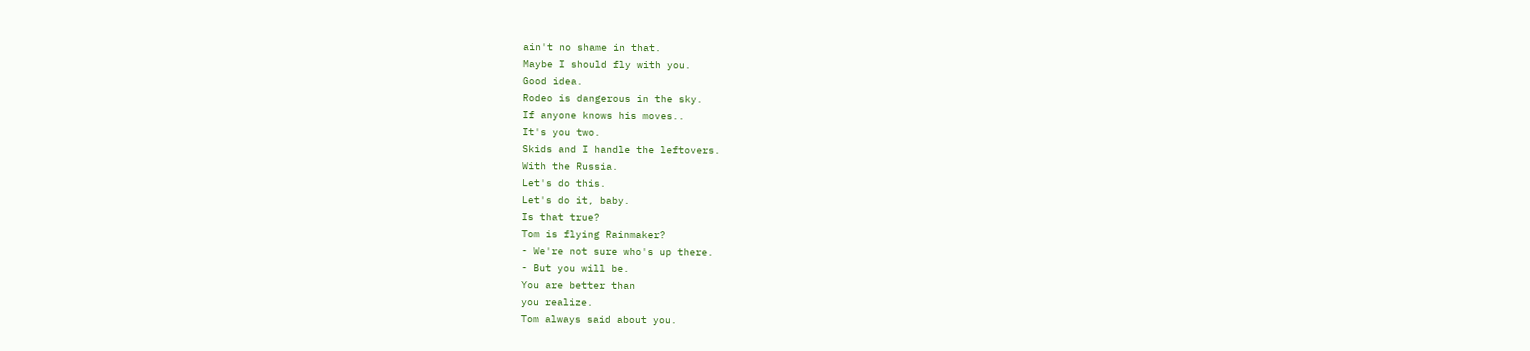ain't no shame in that.
Maybe I should fly with you.
Good idea.
Rodeo is dangerous in the sky.
If anyone knows his moves..
It's you two.
Skids and I handle the leftovers.
With the Russia.
Let's do this.
Let's do it, baby.
Is that true?
Tom is flying Rainmaker?
- We're not sure who's up there.
- But you will be.
You are better than
you realize.
Tom always said about you.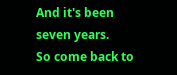And it's been seven years.
So come back to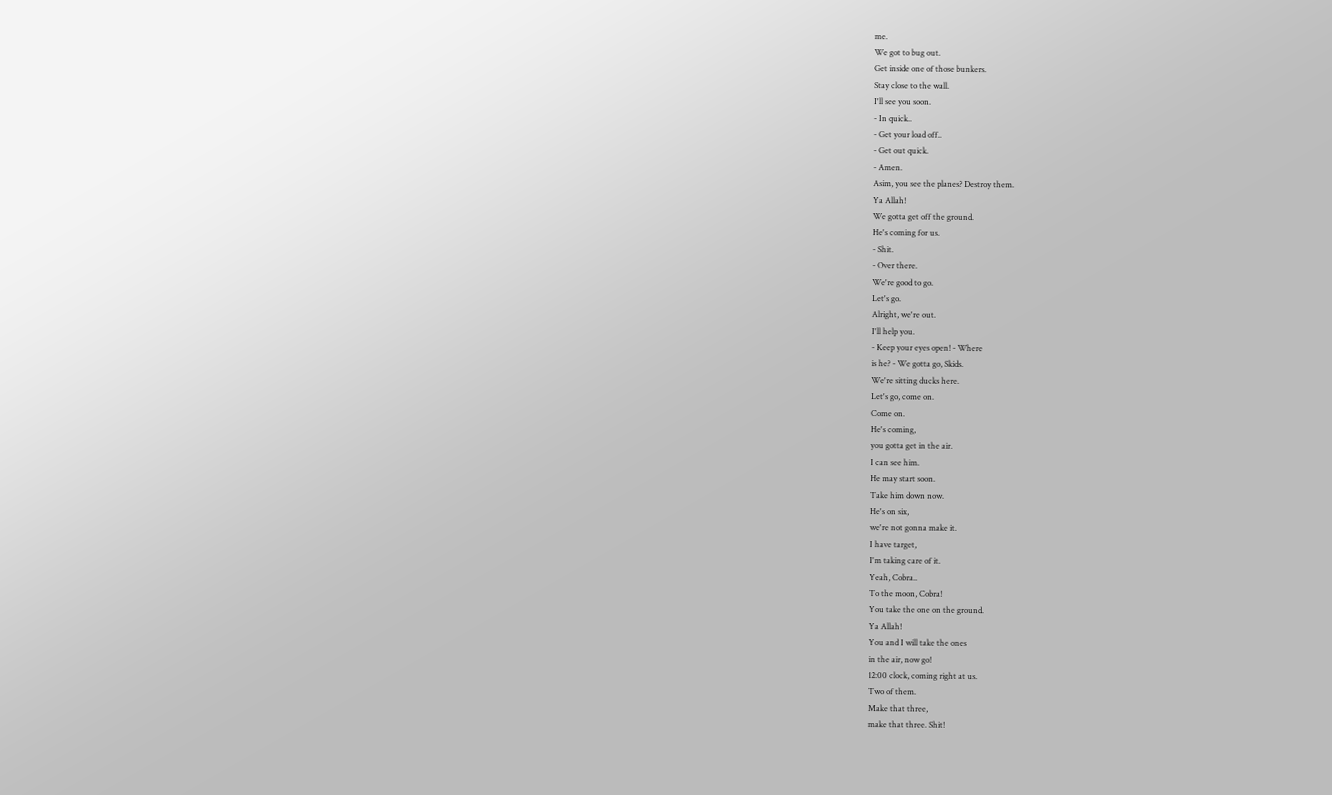me.
We got to bug out.
Get inside one of those bunkers.
Stay close to the wall.
I'll see you soon.
- In quick..
- Get your load off..
- Get out quick.
- Amen.
Asim, you see the planes? Destroy them.
Ya Allah!
We gotta get off the ground.
He's coming for us.
- Shit.
- Over there.
We're good to go.
Let's go.
Alright, we're out.
I'll help you.
- Keep your eyes open! - Where
is he? - We gotta go, Skids.
We're sitting ducks here.
Let's go, come on.
Come on.
He's coming,
you gotta get in the air.
I can see him.
He may start soon.
Take him down now.
He's on six,
we're not gonna make it.
I have target,
I'm taking care of it.
Yeah, Cobra..
To the moon, Cobra!
You take the one on the ground.
Ya Allah!
You and I will take the ones
in the air, now go!
12:00 clock, coming right at us.
Two of them.
Make that three,
make that three. Shit!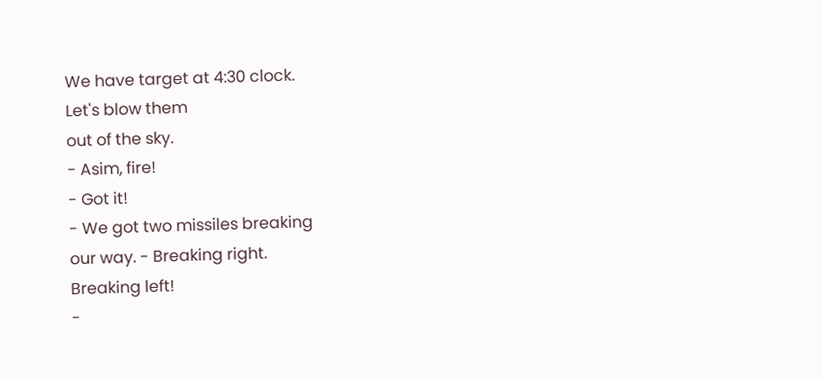We have target at 4:30 clock.
Let's blow them
out of the sky.
- Asim, fire!
- Got it!
- We got two missiles breaking
our way. - Breaking right.
Breaking left!
-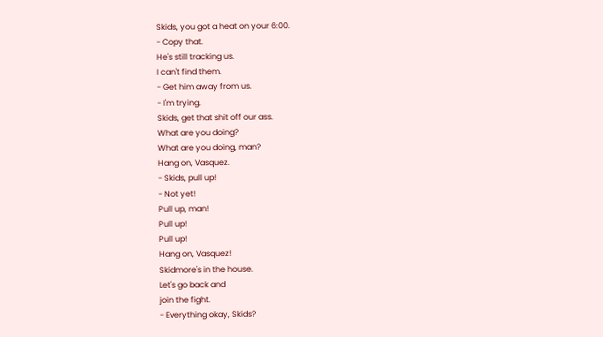Skids, you got a heat on your 6:00.
- Copy that.
He's still tracking us.
I can't find them.
- Get him away from us.
- I'm trying.
Skids, get that shit off our ass.
What are you doing?
What are you doing, man?
Hang on, Vasquez.
- Skids, pull up!
- Not yet!
Pull up, man!
Pull up!
Pull up!
Hang on, Vasquez!
Skidmore's in the house.
Let's go back and
join the fight.
- Everything okay, Skids?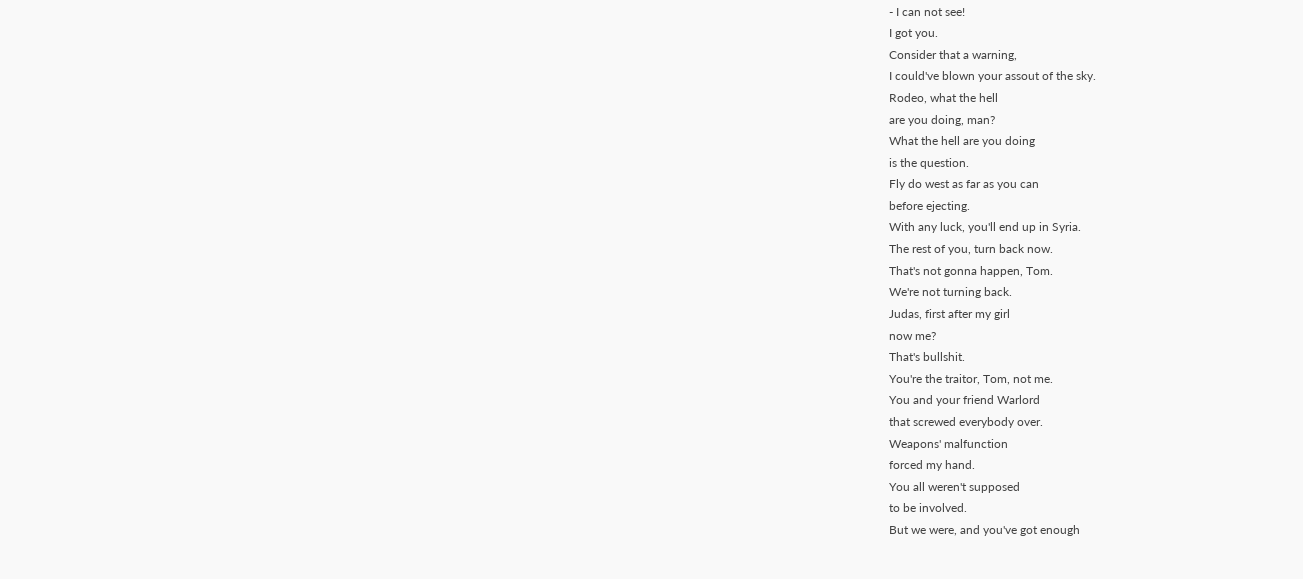- I can not see!
I got you.
Consider that a warning,
I could've blown your assout of the sky.
Rodeo, what the hell
are you doing, man?
What the hell are you doing
is the question.
Fly do west as far as you can
before ejecting.
With any luck, you'll end up in Syria.
The rest of you, turn back now.
That's not gonna happen, Tom.
We're not turning back.
Judas, first after my girl
now me?
That's bullshit.
You're the traitor, Tom, not me.
You and your friend Warlord
that screwed everybody over.
Weapons' malfunction
forced my hand.
You all weren't supposed
to be involved.
But we were, and you've got enough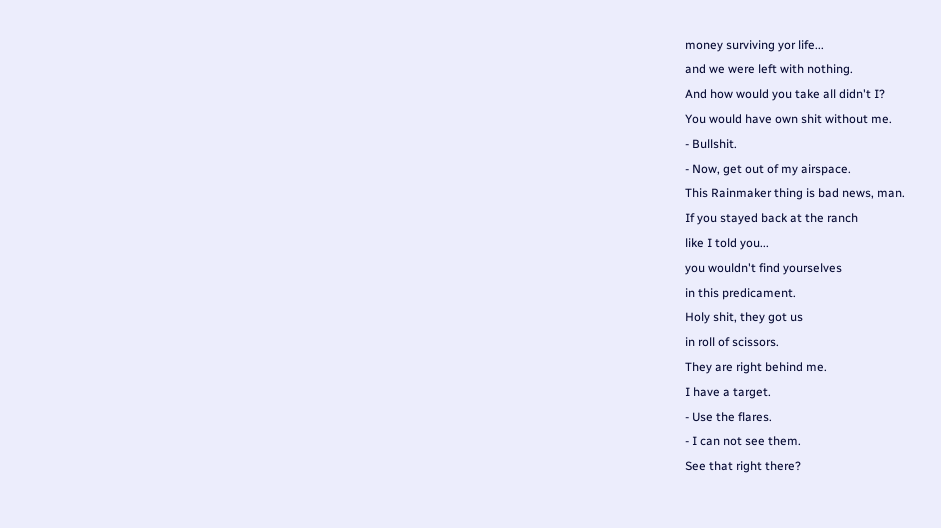money surviving yor life...
and we were left with nothing.
And how would you take all didn't I?
You would have own shit without me.
- Bullshit.
- Now, get out of my airspace.
This Rainmaker thing is bad news, man.
If you stayed back at the ranch
like I told you...
you wouldn't find yourselves
in this predicament.
Holy shit, they got us
in roll of scissors.
They are right behind me.
I have a target.
- Use the flares.
- I can not see them.
See that right there?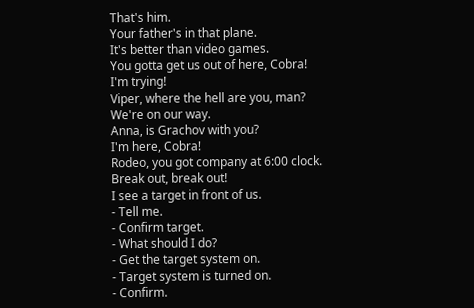That's him.
Your father's in that plane.
It's better than video games.
You gotta get us out of here, Cobra!
I'm trying!
Viper, where the hell are you, man?
We're on our way.
Anna, is Grachov with you?
I'm here, Cobra!
Rodeo, you got company at 6:00 clock.
Break out, break out!
I see a target in front of us.
- Tell me.
- Confirm target.
- What should I do?
- Get the target system on.
- Target system is turned on.
- Confirm.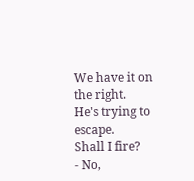We have it on the right.
He's trying to escape.
Shall I fire?
- No,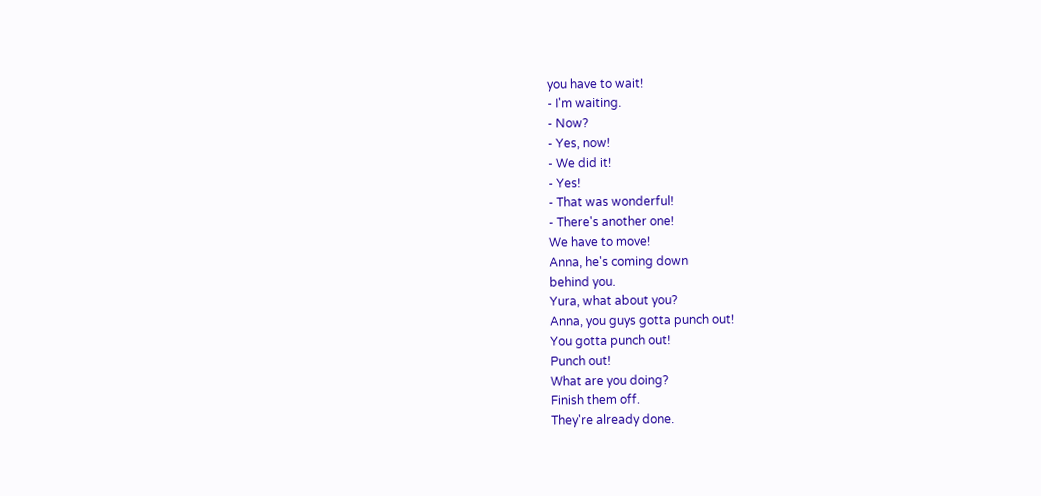you have to wait!
- I'm waiting.
- Now?
- Yes, now!
- We did it!
- Yes!
- That was wonderful!
- There's another one!
We have to move!
Anna, he's coming down
behind you.
Yura, what about you?
Anna, you guys gotta punch out!
You gotta punch out!
Punch out!
What are you doing?
Finish them off.
They're already done.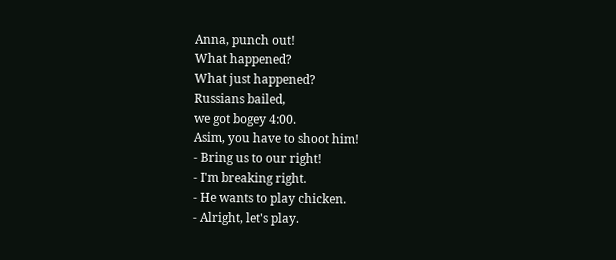Anna, punch out!
What happened?
What just happened?
Russians bailed,
we got bogey 4:00.
Asim, you have to shoot him!
- Bring us to our right!
- I'm breaking right.
- He wants to play chicken.
- Alright, let's play.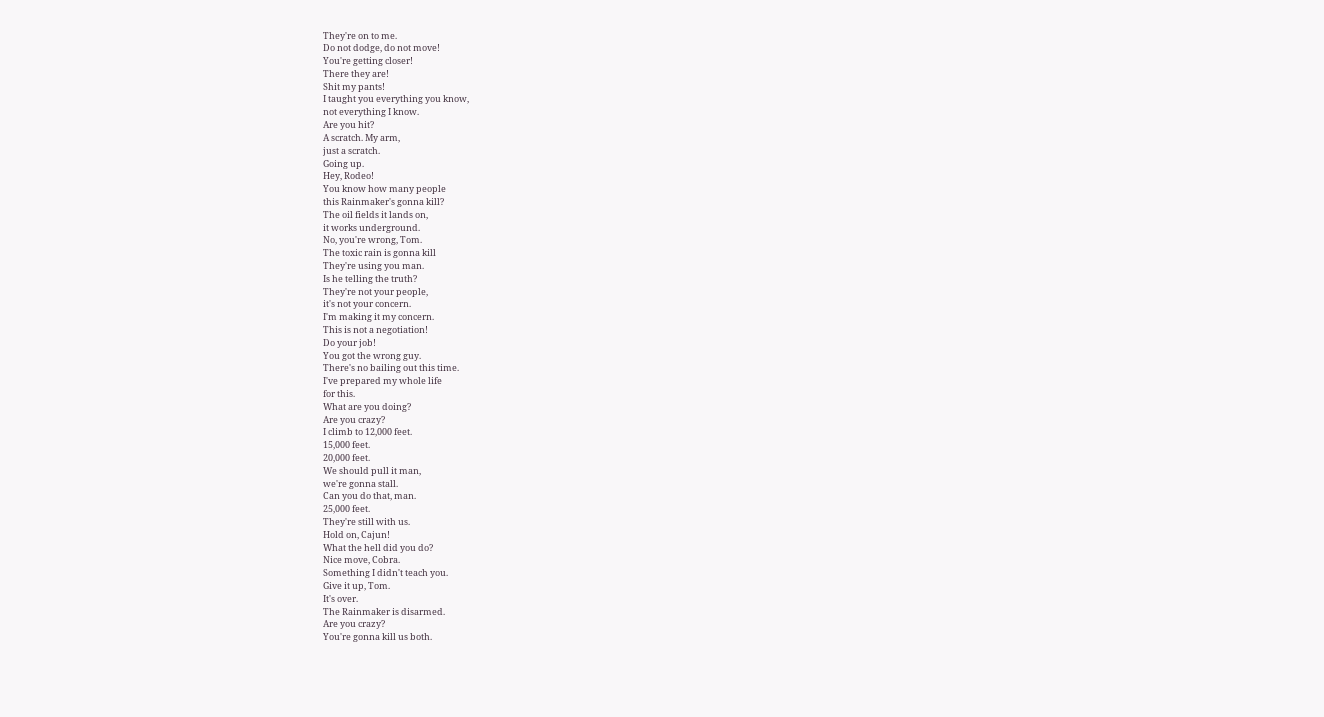They're on to me.
Do not dodge, do not move!
You're getting closer!
There they are!
Shit my pants!
I taught you everything you know,
not everything I know.
Are you hit?
A scratch. My arm,
just a scratch.
Going up.
Hey, Rodeo!
You know how many people
this Rainmaker's gonna kill?
The oil fields it lands on,
it works underground.
No, you're wrong, Tom.
The toxic rain is gonna kill
They're using you man.
Is he telling the truth?
They're not your people,
it's not your concern.
I'm making it my concern.
This is not a negotiation!
Do your job!
You got the wrong guy.
There's no bailing out this time.
I've prepared my whole life
for this.
What are you doing?
Are you crazy?
I climb to 12,000 feet.
15,000 feet.
20,000 feet.
We should pull it man,
we're gonna stall.
Can you do that, man.
25,000 feet.
They're still with us.
Hold on, Cajun!
What the hell did you do?
Nice move, Cobra.
Something I didn't teach you.
Give it up, Tom.
It's over.
The Rainmaker is disarmed.
Are you crazy?
You're gonna kill us both.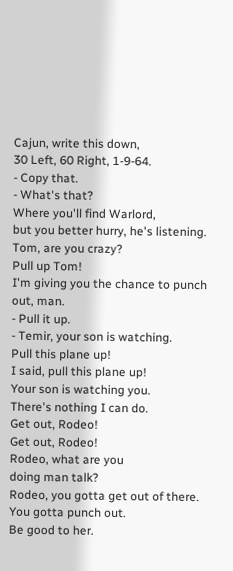Cajun, write this down,
30 Left, 60 Right, 1-9-64.
- Copy that.
- What's that?
Where you'll find Warlord,
but you better hurry, he's listening.
Tom, are you crazy?
Pull up Tom!
I'm giving you the chance to punch out, man.
- Pull it up.
- Temir, your son is watching.
Pull this plane up!
I said, pull this plane up!
Your son is watching you.
There's nothing I can do.
Get out, Rodeo!
Get out, Rodeo!
Rodeo, what are you
doing man talk?
Rodeo, you gotta get out of there.
You gotta punch out.
Be good to her.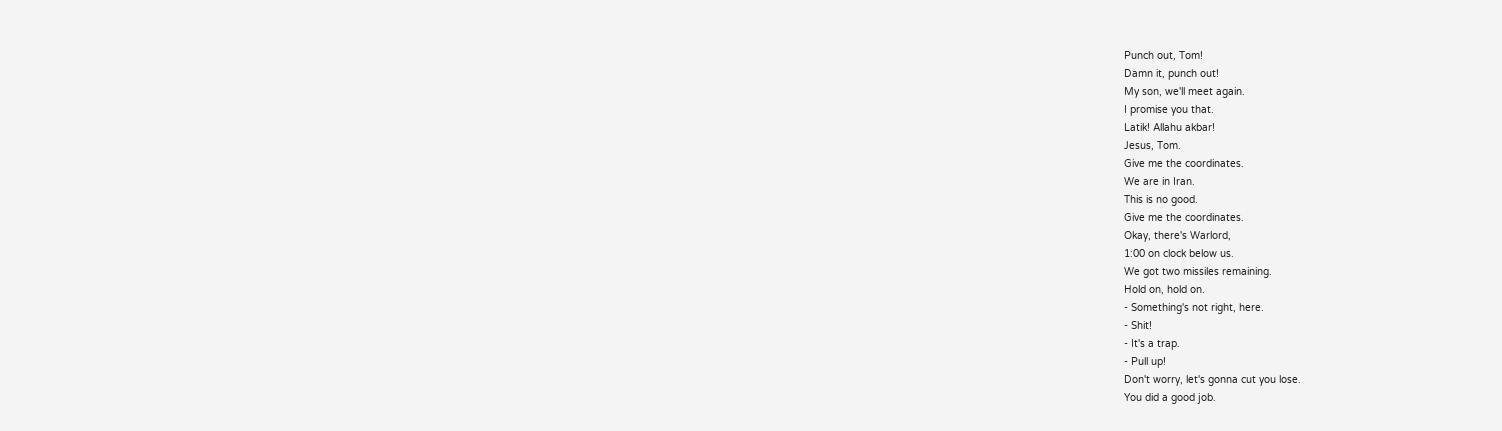Punch out, Tom!
Damn it, punch out!
My son, we'll meet again.
I promise you that.
Latik! Allahu akbar!
Jesus, Tom.
Give me the coordinates.
We are in Iran.
This is no good.
Give me the coordinates.
Okay, there's Warlord,
1:00 on clock below us.
We got two missiles remaining.
Hold on, hold on.
- Something's not right, here.
- Shit!
- It's a trap.
- Pull up!
Don't worry, let's gonna cut you lose.
You did a good job.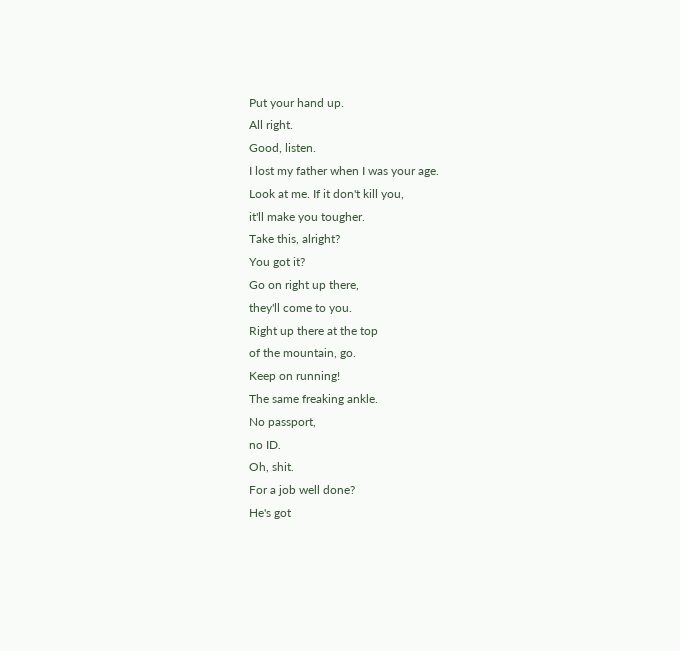Put your hand up.
All right.
Good, listen.
I lost my father when I was your age.
Look at me. If it don't kill you,
it'll make you tougher.
Take this, alright?
You got it?
Go on right up there,
they'll come to you.
Right up there at the top
of the mountain, go.
Keep on running!
The same freaking ankle.
No passport,
no ID.
Oh, shit.
For a job well done?
He's got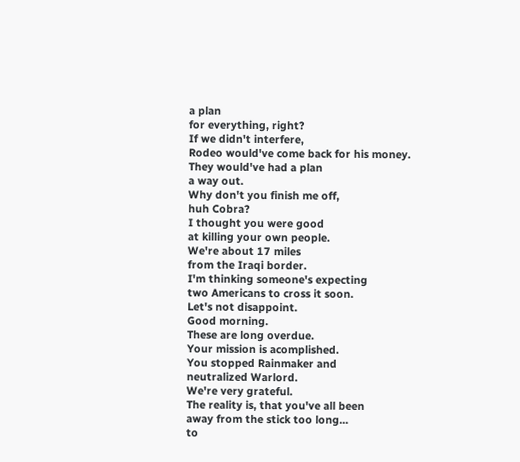a plan
for everything, right?
If we didn't interfere,
Rodeo would've come back for his money.
They would've had a plan
a way out.
Why don't you finish me off,
huh Cobra?
I thought you were good
at killing your own people.
We're about 17 miles
from the Iraqi border.
I'm thinking someone's expecting
two Americans to cross it soon.
Let's not disappoint.
Good morning.
These are long overdue.
Your mission is acomplished.
You stopped Rainmaker and
neutralized Warlord.
We're very grateful.
The reality is, that you've all been
away from the stick too long...
to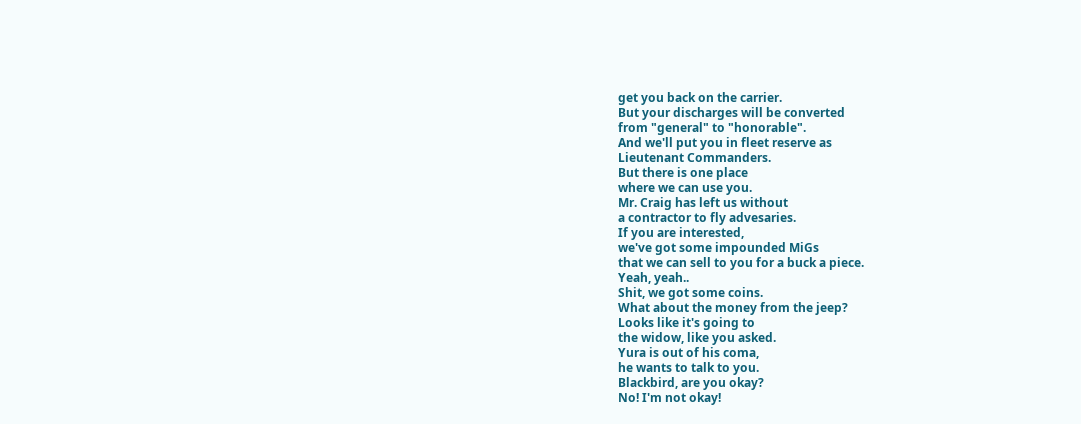get you back on the carrier.
But your discharges will be converted
from "general" to "honorable".
And we'll put you in fleet reserve as
Lieutenant Commanders.
But there is one place
where we can use you.
Mr. Craig has left us without
a contractor to fly advesaries.
If you are interested,
we've got some impounded MiGs
that we can sell to you for a buck a piece.
Yeah, yeah..
Shit, we got some coins.
What about the money from the jeep?
Looks like it's going to
the widow, like you asked.
Yura is out of his coma,
he wants to talk to you.
Blackbird, are you okay?
No! I'm not okay!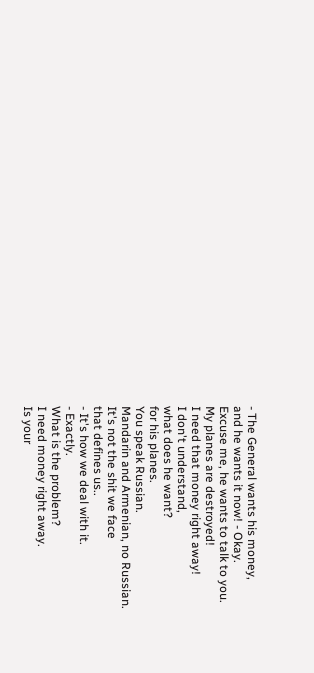- The General wants his money,
and he wants it now! - Okay.
Excuse me, he wants to talk to you.
My planes are destroyed!
I need that money right away!
I don't understand,
what does he want?
for his planes.
You speak Russian.
Mandarin and Armenian, no Russian.
It's not the shit we face
that defines us..
- It's how we deal with it.
- Exactly.
What is the problem?
I need money right away.
Is your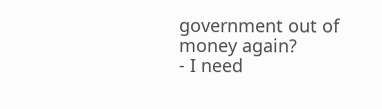government out of
money again?
- I need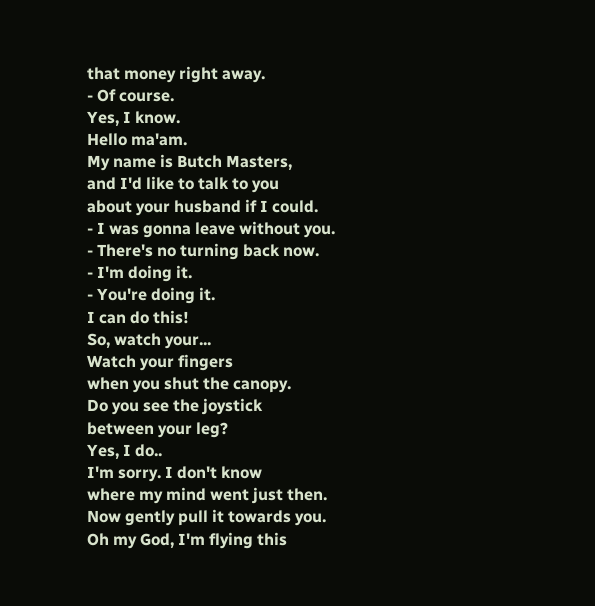that money right away.
- Of course.
Yes, I know.
Hello ma'am.
My name is Butch Masters,
and I'd like to talk to you
about your husband if I could.
- I was gonna leave without you.
- There's no turning back now.
- I'm doing it.
- You're doing it.
I can do this!
So, watch your...
Watch your fingers
when you shut the canopy.
Do you see the joystick
between your leg?
Yes, I do..
I'm sorry. I don't know
where my mind went just then.
Now gently pull it towards you.
Oh my God, I'm flying this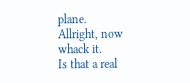plane.
Allright, now whack it.
Is that a real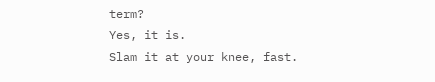term?
Yes, it is.
Slam it at your knee, fast.